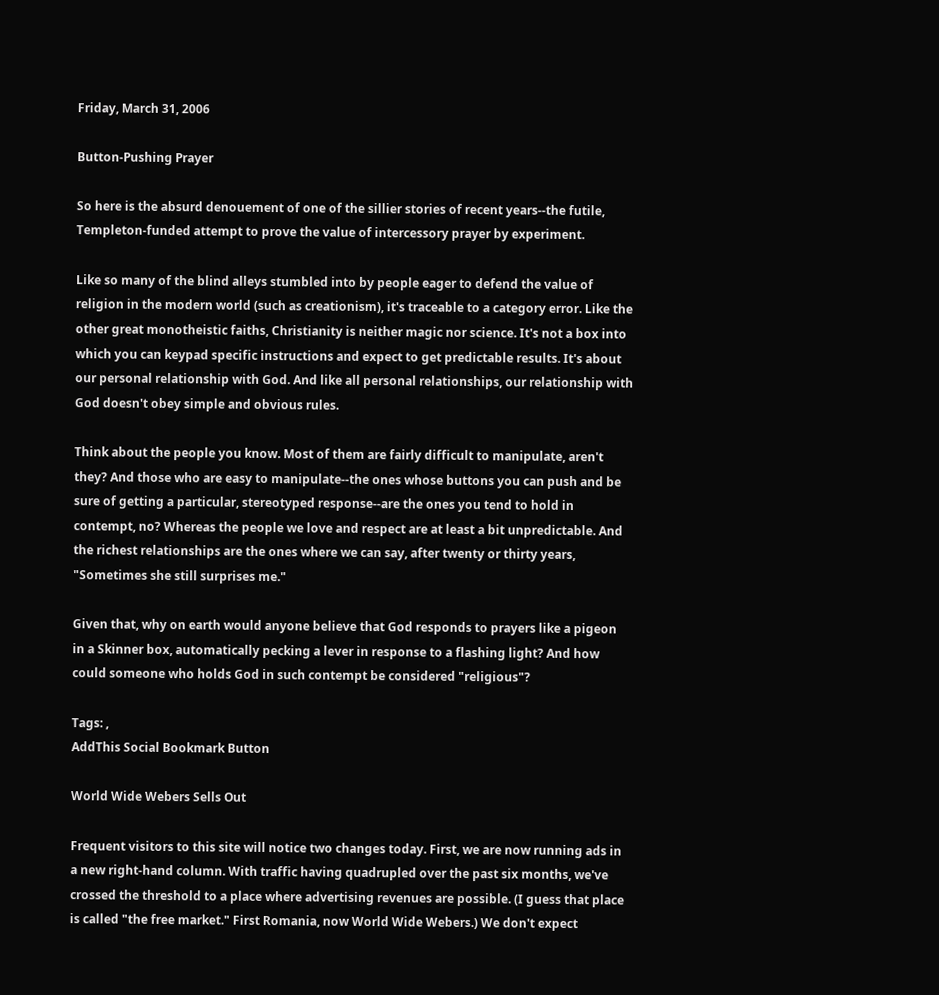Friday, March 31, 2006

Button-Pushing Prayer

So here is the absurd denouement of one of the sillier stories of recent years--the futile, Templeton-funded attempt to prove the value of intercessory prayer by experiment.

Like so many of the blind alleys stumbled into by people eager to defend the value of religion in the modern world (such as creationism), it's traceable to a category error. Like the other great monotheistic faiths, Christianity is neither magic nor science. It's not a box into which you can keypad specific instructions and expect to get predictable results. It's about our personal relationship with God. And like all personal relationships, our relationship with God doesn't obey simple and obvious rules.

Think about the people you know. Most of them are fairly difficult to manipulate, aren't they? And those who are easy to manipulate--the ones whose buttons you can push and be sure of getting a particular, stereotyped response--are the ones you tend to hold in contempt, no? Whereas the people we love and respect are at least a bit unpredictable. And the richest relationships are the ones where we can say, after twenty or thirty years, "Sometimes she still surprises me."

Given that, why on earth would anyone believe that God responds to prayers like a pigeon in a Skinner box, automatically pecking a lever in response to a flashing light? And how could someone who holds God in such contempt be considered "religious"?

Tags: ,
AddThis Social Bookmark Button

World Wide Webers Sells Out

Frequent visitors to this site will notice two changes today. First, we are now running ads in a new right-hand column. With traffic having quadrupled over the past six months, we've crossed the threshold to a place where advertising revenues are possible. (I guess that place is called "the free market." First Romania, now World Wide Webers.) We don't expect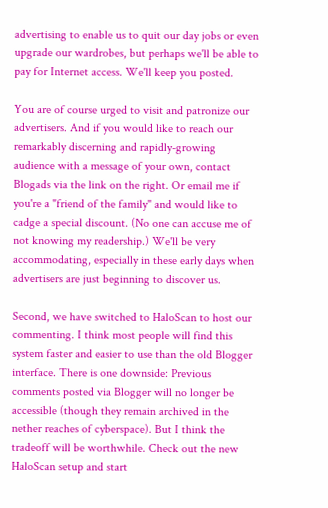advertising to enable us to quit our day jobs or even upgrade our wardrobes, but perhaps we'll be able to pay for Internet access. We'll keep you posted.

You are of course urged to visit and patronize our advertisers. And if you would like to reach our remarkably discerning and rapidly-growing audience with a message of your own, contact Blogads via the link on the right. Or email me if you're a "friend of the family" and would like to cadge a special discount. (No one can accuse me of not knowing my readership.) We'll be very accommodating, especially in these early days when advertisers are just beginning to discover us.

Second, we have switched to HaloScan to host our commenting. I think most people will find this system faster and easier to use than the old Blogger interface. There is one downside: Previous comments posted via Blogger will no longer be accessible (though they remain archived in the nether reaches of cyberspace). But I think the tradeoff will be worthwhile. Check out the new HaloScan setup and start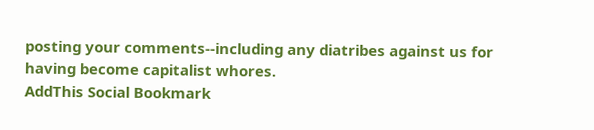posting your comments--including any diatribes against us for having become capitalist whores.
AddThis Social Bookmark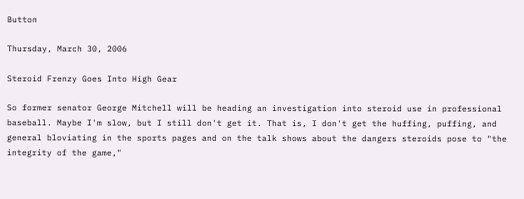Button

Thursday, March 30, 2006

Steroid Frenzy Goes Into High Gear

So former senator George Mitchell will be heading an investigation into steroid use in professional baseball. Maybe I'm slow, but I still don't get it. That is, I don't get the huffing, puffing, and general bloviating in the sports pages and on the talk shows about the dangers steroids pose to "the integrity of the game,"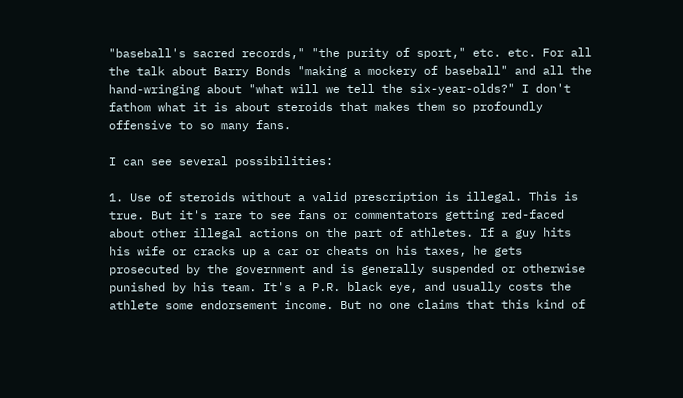"baseball's sacred records," "the purity of sport," etc. etc. For all the talk about Barry Bonds "making a mockery of baseball" and all the hand-wringing about "what will we tell the six-year-olds?" I don't fathom what it is about steroids that makes them so profoundly offensive to so many fans.

I can see several possibilities:

1. Use of steroids without a valid prescription is illegal. This is true. But it's rare to see fans or commentators getting red-faced about other illegal actions on the part of athletes. If a guy hits his wife or cracks up a car or cheats on his taxes, he gets prosecuted by the government and is generally suspended or otherwise punished by his team. It's a P.R. black eye, and usually costs the athlete some endorsement income. But no one claims that this kind of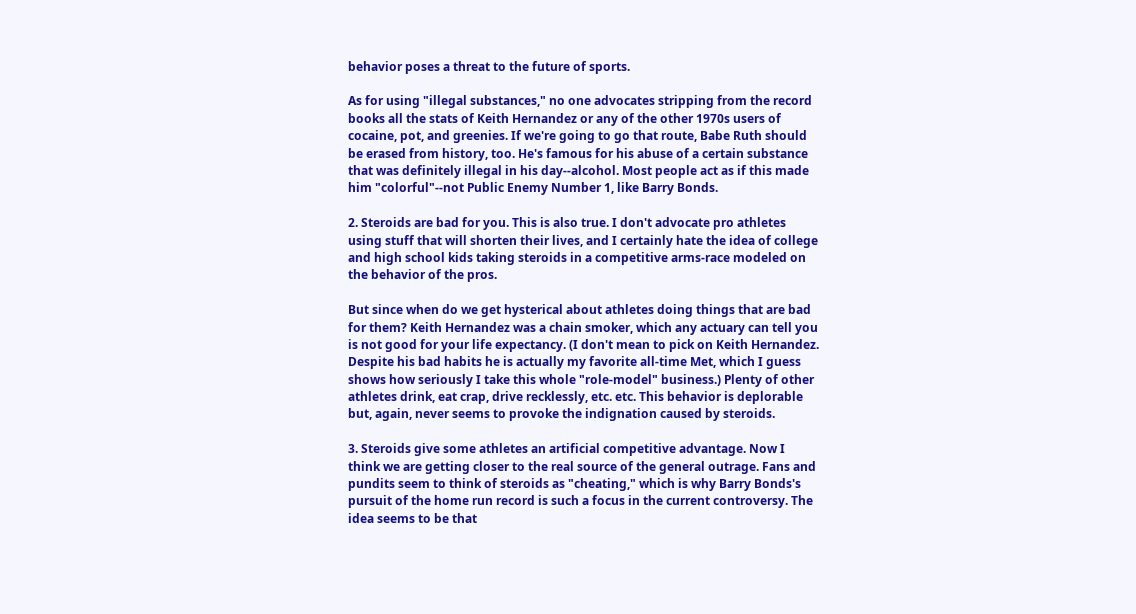behavior poses a threat to the future of sports.

As for using "illegal substances," no one advocates stripping from the record books all the stats of Keith Hernandez or any of the other 1970s users of cocaine, pot, and greenies. If we're going to go that route, Babe Ruth should be erased from history, too. He's famous for his abuse of a certain substance that was definitely illegal in his day--alcohol. Most people act as if this made him "colorful"--not Public Enemy Number 1, like Barry Bonds.

2. Steroids are bad for you. This is also true. I don't advocate pro athletes using stuff that will shorten their lives, and I certainly hate the idea of college and high school kids taking steroids in a competitive arms-race modeled on the behavior of the pros.

But since when do we get hysterical about athletes doing things that are bad for them? Keith Hernandez was a chain smoker, which any actuary can tell you is not good for your life expectancy. (I don't mean to pick on Keith Hernandez. Despite his bad habits he is actually my favorite all-time Met, which I guess shows how seriously I take this whole "role-model" business.) Plenty of other athletes drink, eat crap, drive recklessly, etc. etc. This behavior is deplorable but, again, never seems to provoke the indignation caused by steroids.

3. Steroids give some athletes an artificial competitive advantage. Now I think we are getting closer to the real source of the general outrage. Fans and pundits seem to think of steroids as "cheating," which is why Barry Bonds's pursuit of the home run record is such a focus in the current controversy. The idea seems to be that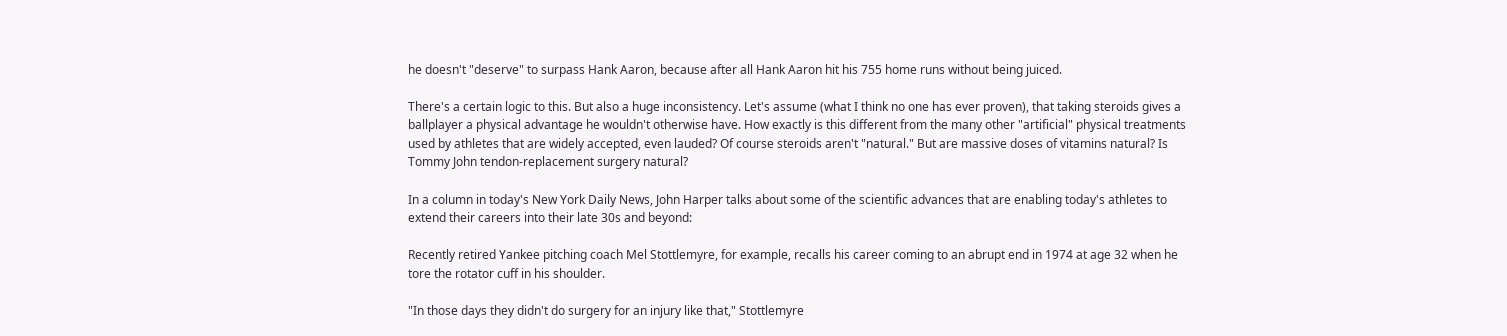he doesn't "deserve" to surpass Hank Aaron, because after all Hank Aaron hit his 755 home runs without being juiced.

There's a certain logic to this. But also a huge inconsistency. Let's assume (what I think no one has ever proven), that taking steroids gives a ballplayer a physical advantage he wouldn't otherwise have. How exactly is this different from the many other "artificial" physical treatments used by athletes that are widely accepted, even lauded? Of course steroids aren't "natural." But are massive doses of vitamins natural? Is Tommy John tendon-replacement surgery natural?

In a column in today's New York Daily News, John Harper talks about some of the scientific advances that are enabling today's athletes to extend their careers into their late 30s and beyond:

Recently retired Yankee pitching coach Mel Stottlemyre, for example, recalls his career coming to an abrupt end in 1974 at age 32 when he tore the rotator cuff in his shoulder.

"In those days they didn't do surgery for an injury like that," Stottlemyre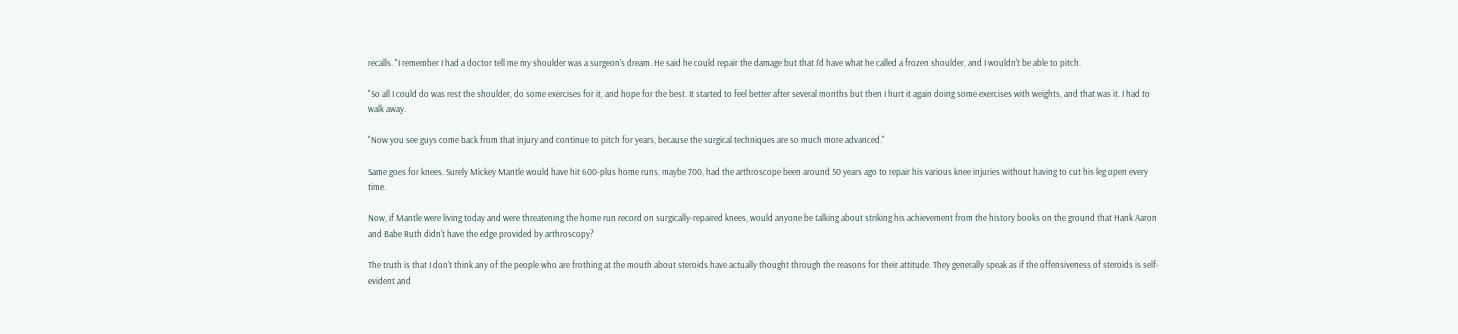recalls. "I remember I had a doctor tell me my shoulder was a surgeon's dream. He said he could repair the damage but that I'd have what he called a frozen shoulder, and I wouldn't be able to pitch.

"So all I could do was rest the shoulder, do some exercises for it, and hope for the best. It started to feel better after several months but then I hurt it again doing some exercises with weights, and that was it. I had to walk away.

"Now you see guys come back from that injury and continue to pitch for years, because the surgical techniques are so much more advanced."

Same goes for knees. Surely Mickey Mantle would have hit 600-plus home runs, maybe 700, had the arthroscope been around 50 years ago to repair his various knee injuries without having to cut his leg open every time.

Now, if Mantle were living today and were threatening the home run record on surgically-repaired knees, would anyone be talking about striking his achievement from the history books on the ground that Hank Aaron and Babe Ruth didn't have the edge provided by arthroscopy?

The truth is that I don't think any of the people who are frothing at the mouth about steroids have actually thought through the reasons for their attitude. They generally speak as if the offensiveness of steroids is self-evident and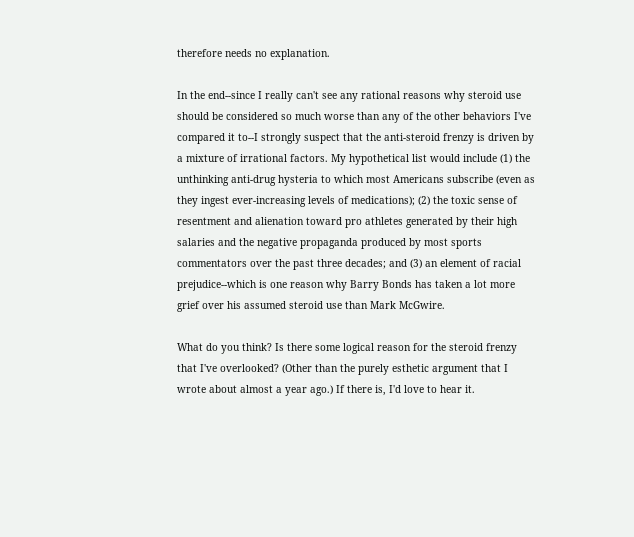therefore needs no explanation.

In the end--since I really can't see any rational reasons why steroid use should be considered so much worse than any of the other behaviors I've compared it to--I strongly suspect that the anti-steroid frenzy is driven by a mixture of irrational factors. My hypothetical list would include (1) the unthinking anti-drug hysteria to which most Americans subscribe (even as they ingest ever-increasing levels of medications); (2) the toxic sense of resentment and alienation toward pro athletes generated by their high salaries and the negative propaganda produced by most sports commentators over the past three decades; and (3) an element of racial prejudice--which is one reason why Barry Bonds has taken a lot more grief over his assumed steroid use than Mark McGwire.

What do you think? Is there some logical reason for the steroid frenzy that I've overlooked? (Other than the purely esthetic argument that I wrote about almost a year ago.) If there is, I'd love to hear it.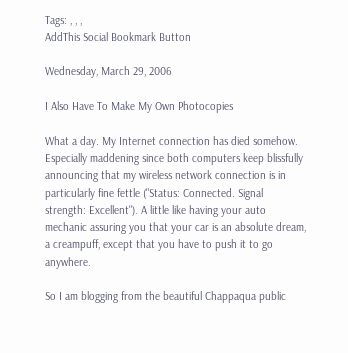Tags: , , ,
AddThis Social Bookmark Button

Wednesday, March 29, 2006

I Also Have To Make My Own Photocopies

What a day. My Internet connection has died somehow. Especially maddening since both computers keep blissfully announcing that my wireless network connection is in particularly fine fettle ("Status: Connected. Signal strength: Excellent"). A little like having your auto mechanic assuring you that your car is an absolute dream, a creampuff, except that you have to push it to go anywhere.

So I am blogging from the beautiful Chappaqua public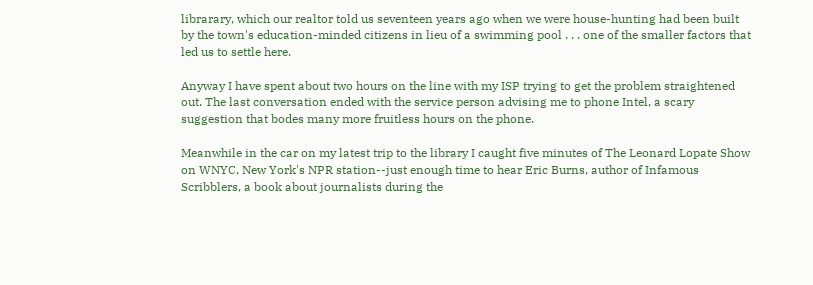librarary, which our realtor told us seventeen years ago when we were house-hunting had been built by the town's education-minded citizens in lieu of a swimming pool . . . one of the smaller factors that led us to settle here.

Anyway I have spent about two hours on the line with my ISP trying to get the problem straightened out. The last conversation ended with the service person advising me to phone Intel, a scary suggestion that bodes many more fruitless hours on the phone.

Meanwhile in the car on my latest trip to the library I caught five minutes of The Leonard Lopate Show on WNYC, New York's NPR station--just enough time to hear Eric Burns, author of Infamous Scribblers, a book about journalists during the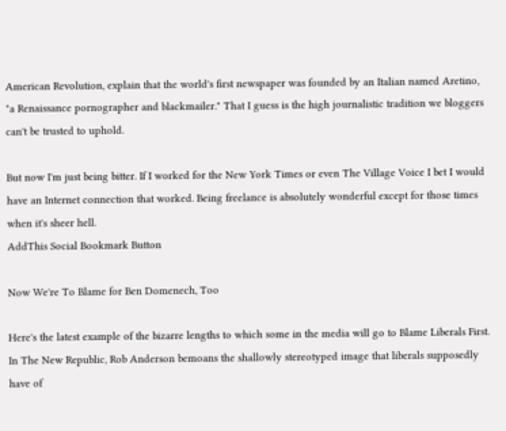American Revolution, explain that the world's first newspaper was founded by an Italian named Aretino, "a Renaissance pornographer and blackmailer." That I guess is the high journalistic tradition we bloggers can't be trusted to uphold.

But now I'm just being bitter. If I worked for the New York Times or even The Village Voice I bet I would have an Internet connection that worked. Being freelance is absolutely wonderful except for those times when it's sheer hell.
AddThis Social Bookmark Button

Now We're To Blame for Ben Domenech, Too

Here's the latest example of the bizarre lengths to which some in the media will go to Blame Liberals First. In The New Republic, Rob Anderson bemoans the shallowly stereotyped image that liberals supposedly have of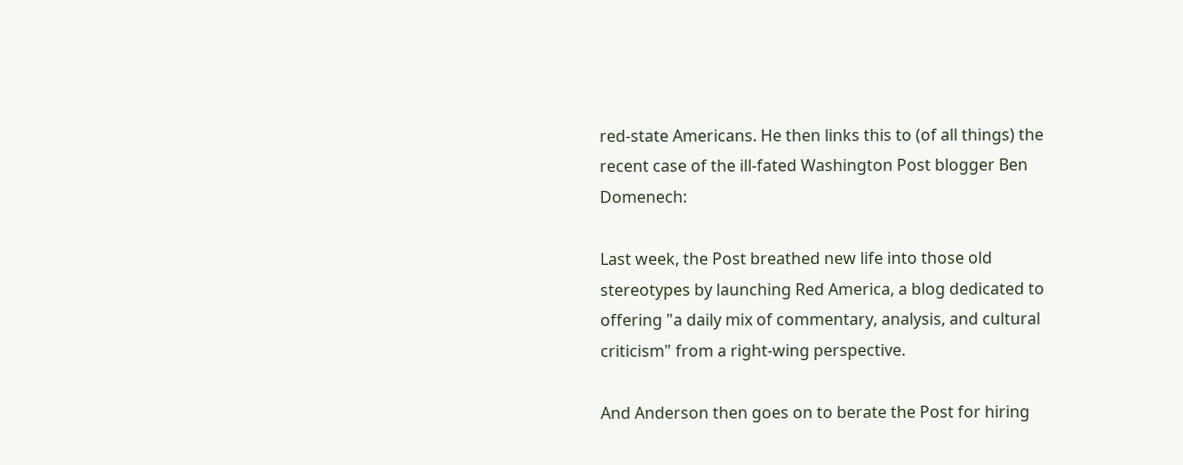red-state Americans. He then links this to (of all things) the recent case of the ill-fated Washington Post blogger Ben Domenech:

Last week, the Post breathed new life into those old stereotypes by launching Red America, a blog dedicated to offering "a daily mix of commentary, analysis, and cultural criticism" from a right-wing perspective.

And Anderson then goes on to berate the Post for hiring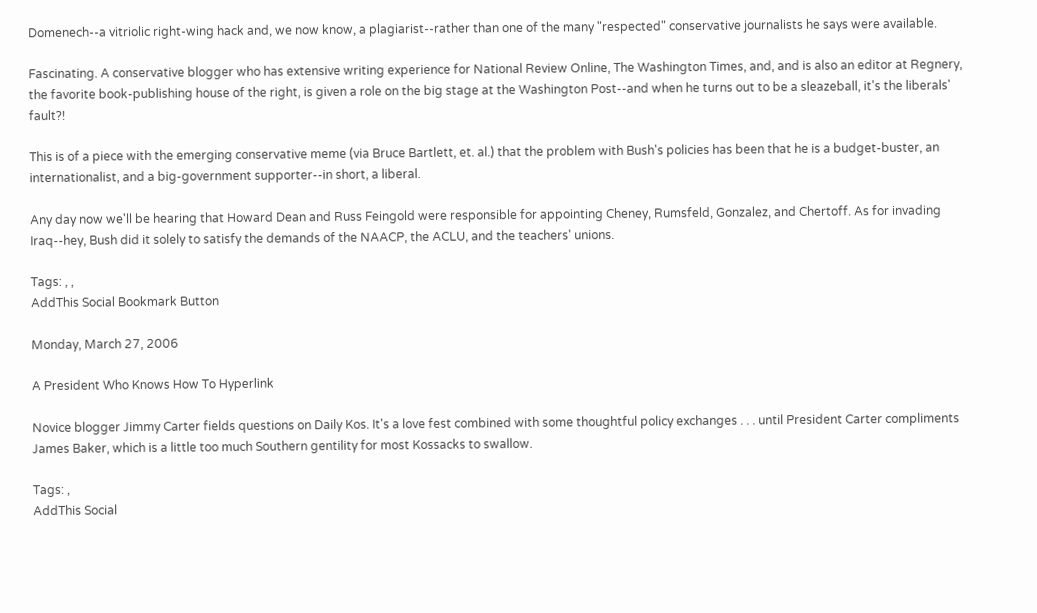Domenech--a vitriolic right-wing hack and, we now know, a plagiarist--rather than one of the many "respected" conservative journalists he says were available.

Fascinating. A conservative blogger who has extensive writing experience for National Review Online, The Washington Times, and, and is also an editor at Regnery, the favorite book-publishing house of the right, is given a role on the big stage at the Washington Post--and when he turns out to be a sleazeball, it's the liberals' fault?!

This is of a piece with the emerging conservative meme (via Bruce Bartlett, et. al.) that the problem with Bush's policies has been that he is a budget-buster, an internationalist, and a big-government supporter--in short, a liberal.

Any day now we'll be hearing that Howard Dean and Russ Feingold were responsible for appointing Cheney, Rumsfeld, Gonzalez, and Chertoff. As for invading Iraq--hey, Bush did it solely to satisfy the demands of the NAACP, the ACLU, and the teachers' unions.

Tags: , ,
AddThis Social Bookmark Button

Monday, March 27, 2006

A President Who Knows How To Hyperlink

Novice blogger Jimmy Carter fields questions on Daily Kos. It's a love fest combined with some thoughtful policy exchanges . . . until President Carter compliments James Baker, which is a little too much Southern gentility for most Kossacks to swallow.

Tags: ,
AddThis Social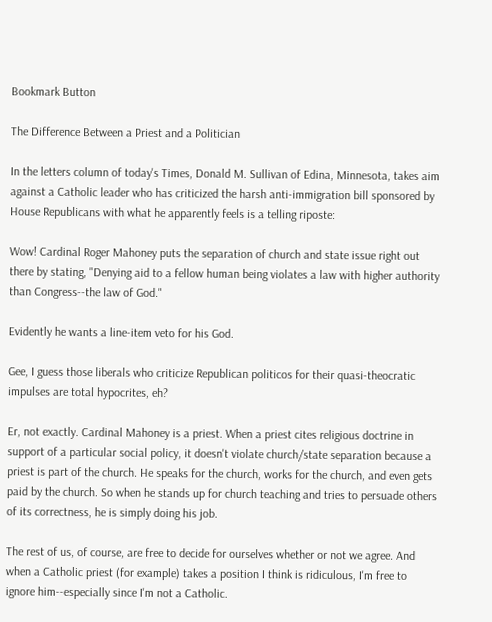Bookmark Button

The Difference Between a Priest and a Politician

In the letters column of today's Times, Donald M. Sullivan of Edina, Minnesota, takes aim against a Catholic leader who has criticized the harsh anti-immigration bill sponsored by House Republicans with what he apparently feels is a telling riposte:

Wow! Cardinal Roger Mahoney puts the separation of church and state issue right out there by stating, "Denying aid to a fellow human being violates a law with higher authority than Congress--the law of God."

Evidently he wants a line-item veto for his God.

Gee, I guess those liberals who criticize Republican politicos for their quasi-theocratic impulses are total hypocrites, eh?

Er, not exactly. Cardinal Mahoney is a priest. When a priest cites religious doctrine in support of a particular social policy, it doesn't violate church/state separation because a priest is part of the church. He speaks for the church, works for the church, and even gets paid by the church. So when he stands up for church teaching and tries to persuade others of its correctness, he is simply doing his job.

The rest of us, of course, are free to decide for ourselves whether or not we agree. And when a Catholic priest (for example) takes a position I think is ridiculous, I'm free to ignore him--especially since I'm not a Catholic.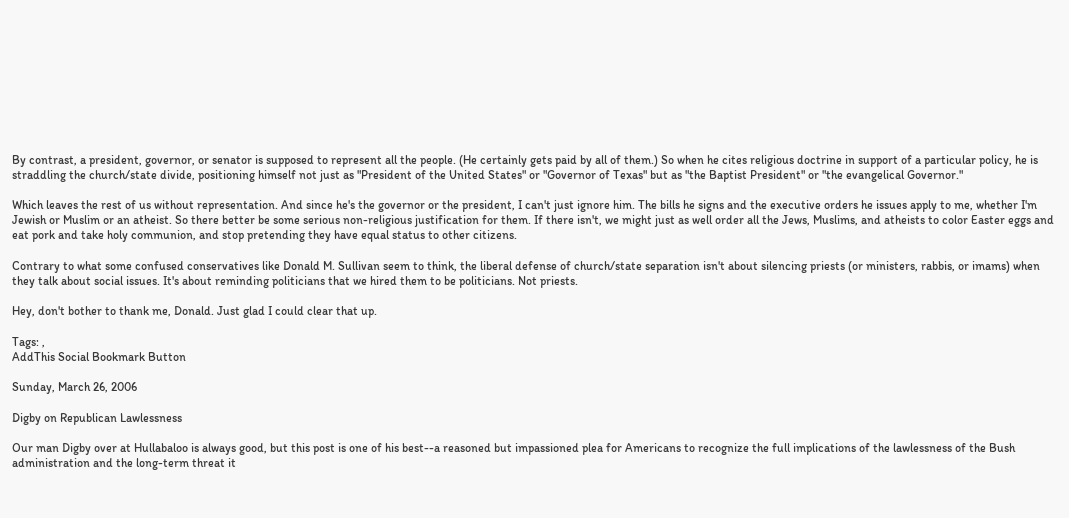By contrast, a president, governor, or senator is supposed to represent all the people. (He certainly gets paid by all of them.) So when he cites religious doctrine in support of a particular policy, he is straddling the church/state divide, positioning himself not just as "President of the United States" or "Governor of Texas" but as "the Baptist President" or "the evangelical Governor."

Which leaves the rest of us without representation. And since he's the governor or the president, I can't just ignore him. The bills he signs and the executive orders he issues apply to me, whether I'm Jewish or Muslim or an atheist. So there better be some serious non-religious justification for them. If there isn't, we might just as well order all the Jews, Muslims, and atheists to color Easter eggs and eat pork and take holy communion, and stop pretending they have equal status to other citizens.

Contrary to what some confused conservatives like Donald M. Sullivan seem to think, the liberal defense of church/state separation isn't about silencing priests (or ministers, rabbis, or imams) when they talk about social issues. It's about reminding politicians that we hired them to be politicians. Not priests.

Hey, don't bother to thank me, Donald. Just glad I could clear that up.

Tags: ,
AddThis Social Bookmark Button

Sunday, March 26, 2006

Digby on Republican Lawlessness

Our man Digby over at Hullabaloo is always good, but this post is one of his best--a reasoned but impassioned plea for Americans to recognize the full implications of the lawlessness of the Bush administration and the long-term threat it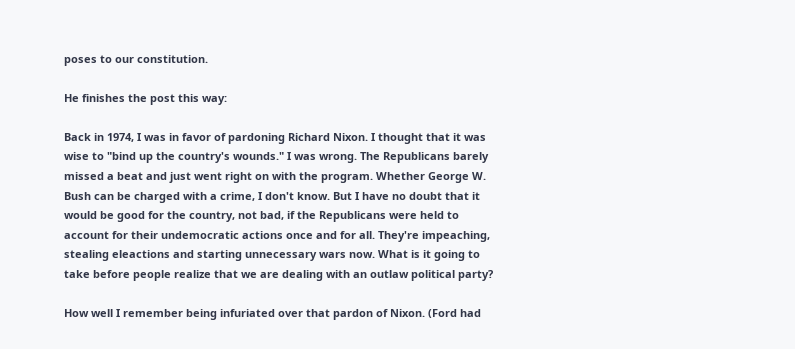poses to our constitution.

He finishes the post this way:

Back in 1974, I was in favor of pardoning Richard Nixon. I thought that it was wise to "bind up the country's wounds." I was wrong. The Republicans barely missed a beat and just went right on with the program. Whether George W. Bush can be charged with a crime, I don't know. But I have no doubt that it would be good for the country, not bad, if the Republicans were held to account for their undemocratic actions once and for all. They're impeaching, stealing eleactions and starting unnecessary wars now. What is it going to take before people realize that we are dealing with an outlaw political party?

How well I remember being infuriated over that pardon of Nixon. (Ford had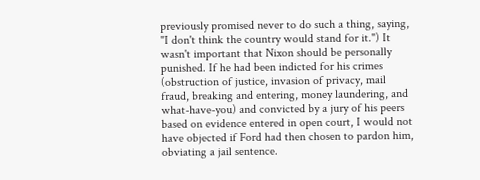previously promised never to do such a thing, saying, "I don't think the country would stand for it.") It wasn't important that Nixon should be personally punished. If he had been indicted for his crimes (obstruction of justice, invasion of privacy, mail fraud, breaking and entering, money laundering, and what-have-you) and convicted by a jury of his peers based on evidence entered in open court, I would not have objected if Ford had then chosen to pardon him, obviating a jail sentence.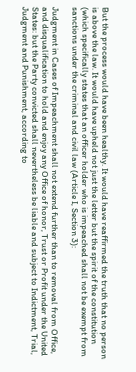But the process would have been healthy. It would have reaffirmed the truth that no person is above the law. It would have upheld not just the letter but the spirit of the constitution (which specifically states that an officer holder who is impeached shall not be exempt from sanctions under the criminal and civil law (Article I, Section 3):

Judgment in Cases of Impeachment shall not extend further than to removal from Office, and disqualification to hold and enjoy any Office of honor, Trust or Profit under the United States: but the Party convicted shall nevertheless be liable and subject to Indictment, Trial, Judgment and Punishment, according to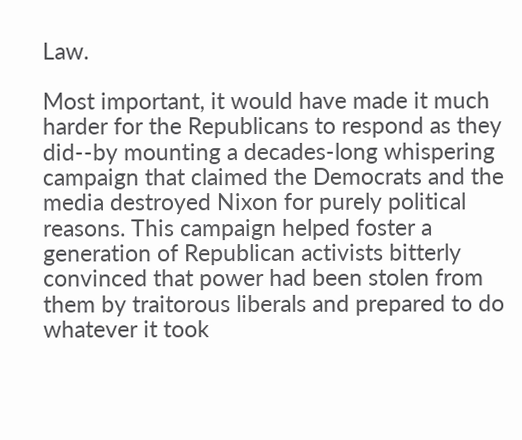Law.

Most important, it would have made it much harder for the Republicans to respond as they did--by mounting a decades-long whispering campaign that claimed the Democrats and the media destroyed Nixon for purely political reasons. This campaign helped foster a generation of Republican activists bitterly convinced that power had been stolen from them by traitorous liberals and prepared to do whatever it took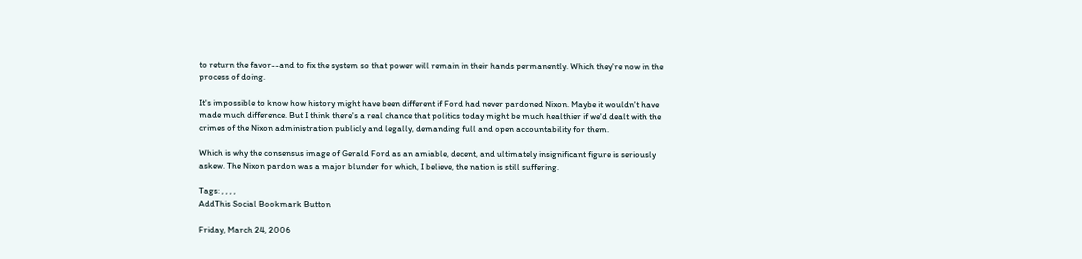to return the favor--and to fix the system so that power will remain in their hands permanently. Which they're now in the process of doing.

It's impossible to know how history might have been different if Ford had never pardoned Nixon. Maybe it wouldn't have made much difference. But I think there's a real chance that politics today might be much healthier if we'd dealt with the crimes of the Nixon administration publicly and legally, demanding full and open accountability for them.

Which is why the consensus image of Gerald Ford as an amiable, decent, and ultimately insignificant figure is seriously askew. The Nixon pardon was a major blunder for which, I believe, the nation is still suffering.

Tags: , , , ,
AddThis Social Bookmark Button

Friday, March 24, 2006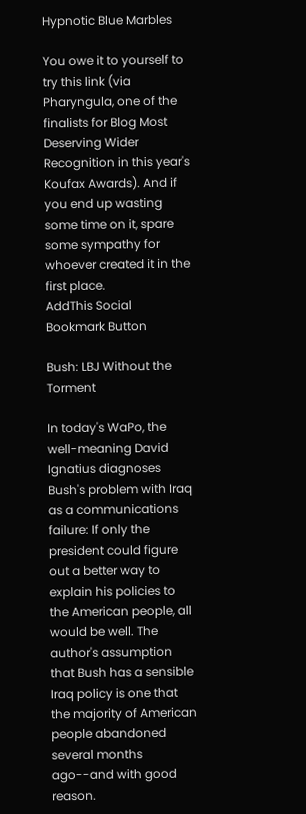Hypnotic Blue Marbles

You owe it to yourself to try this link (via Pharyngula, one of the finalists for Blog Most Deserving Wider Recognition in this year's Koufax Awards). And if you end up wasting some time on it, spare some sympathy for whoever created it in the first place.
AddThis Social Bookmark Button

Bush: LBJ Without the Torment

In today's WaPo, the well-meaning David Ignatius diagnoses Bush's problem with Iraq as a communications failure: If only the president could figure out a better way to explain his policies to the American people, all would be well. The author's assumption that Bush has a sensible Iraq policy is one that the majority of American people abandoned several months ago--and with good reason.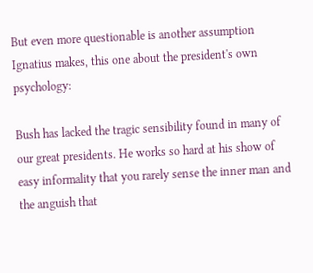But even more questionable is another assumption Ignatius makes, this one about the president's own psychology:

Bush has lacked the tragic sensibility found in many of our great presidents. He works so hard at his show of easy informality that you rarely sense the inner man and the anguish that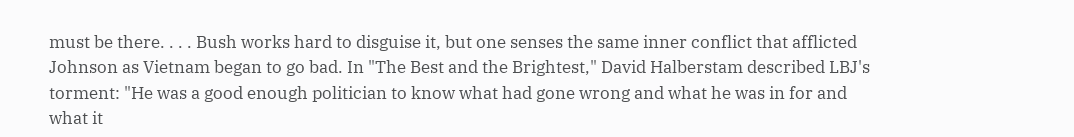must be there. . . . Bush works hard to disguise it, but one senses the same inner conflict that afflicted Johnson as Vietnam began to go bad. In "The Best and the Brightest," David Halberstam described LBJ's torment: "He was a good enough politician to know what had gone wrong and what he was in for and what it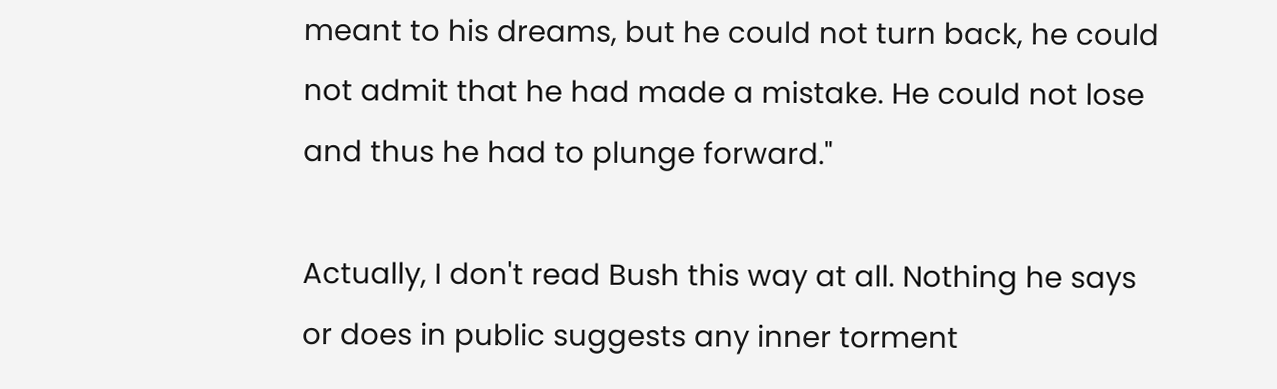meant to his dreams, but he could not turn back, he could not admit that he had made a mistake. He could not lose and thus he had to plunge forward."

Actually, I don't read Bush this way at all. Nothing he says or does in public suggests any inner torment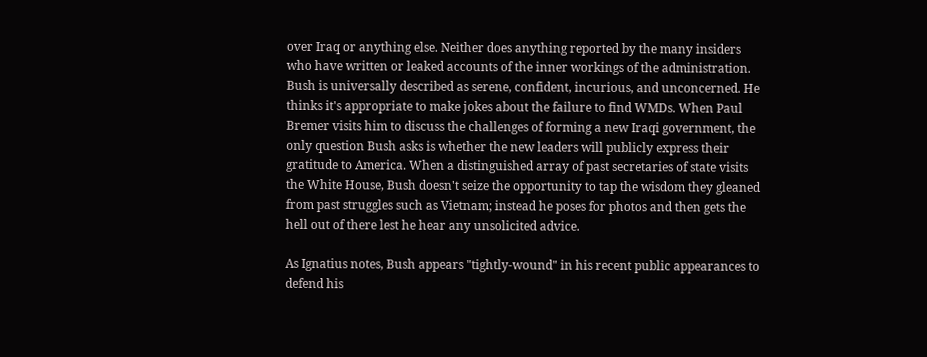over Iraq or anything else. Neither does anything reported by the many insiders who have written or leaked accounts of the inner workings of the administration. Bush is universally described as serene, confident, incurious, and unconcerned. He thinks it's appropriate to make jokes about the failure to find WMDs. When Paul Bremer visits him to discuss the challenges of forming a new Iraqi government, the only question Bush asks is whether the new leaders will publicly express their gratitude to America. When a distinguished array of past secretaries of state visits the White House, Bush doesn't seize the opportunity to tap the wisdom they gleaned from past struggles such as Vietnam; instead he poses for photos and then gets the hell out of there lest he hear any unsolicited advice.

As Ignatius notes, Bush appears "tightly-wound" in his recent public appearances to defend his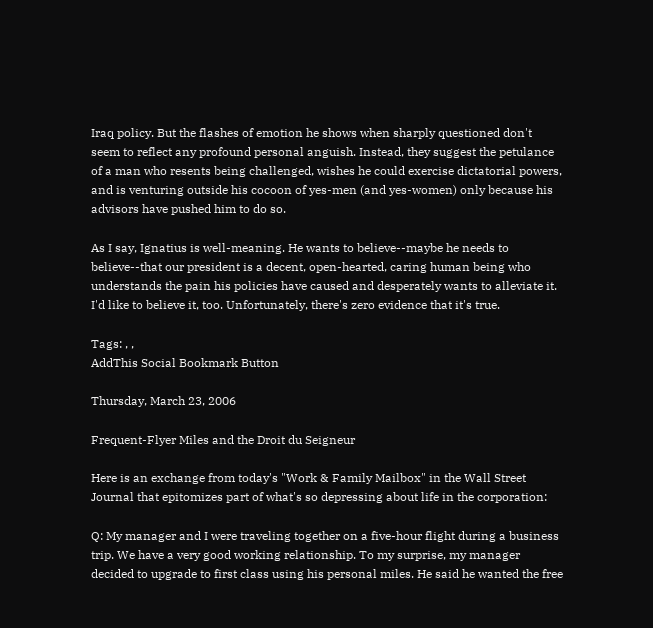Iraq policy. But the flashes of emotion he shows when sharply questioned don't seem to reflect any profound personal anguish. Instead, they suggest the petulance of a man who resents being challenged, wishes he could exercise dictatorial powers, and is venturing outside his cocoon of yes-men (and yes-women) only because his advisors have pushed him to do so.

As I say, Ignatius is well-meaning. He wants to believe--maybe he needs to believe--that our president is a decent, open-hearted, caring human being who understands the pain his policies have caused and desperately wants to alleviate it. I'd like to believe it, too. Unfortunately, there's zero evidence that it's true.

Tags: , ,
AddThis Social Bookmark Button

Thursday, March 23, 2006

Frequent-Flyer Miles and the Droit du Seigneur

Here is an exchange from today's "Work & Family Mailbox" in the Wall Street Journal that epitomizes part of what's so depressing about life in the corporation:

Q: My manager and I were traveling together on a five-hour flight during a business trip. We have a very good working relationship. To my surprise, my manager decided to upgrade to first class using his personal miles. He said he wanted the free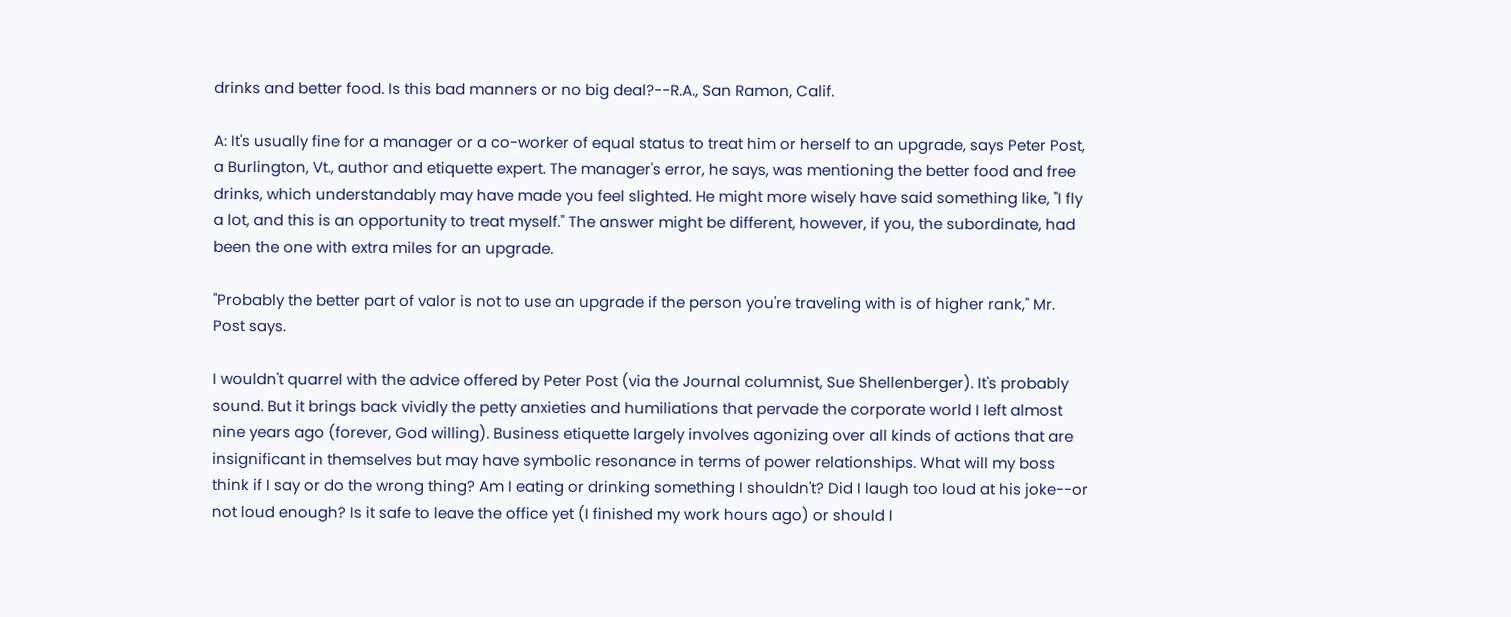drinks and better food. Is this bad manners or no big deal?--R.A., San Ramon, Calif.

A: It's usually fine for a manager or a co-worker of equal status to treat him or herself to an upgrade, says Peter Post, a Burlington, Vt., author and etiquette expert. The manager's error, he says, was mentioning the better food and free drinks, which understandably may have made you feel slighted. He might more wisely have said something like, "I fly a lot, and this is an opportunity to treat myself." The answer might be different, however, if you, the subordinate, had been the one with extra miles for an upgrade.

"Probably the better part of valor is not to use an upgrade if the person you're traveling with is of higher rank," Mr. Post says.

I wouldn't quarrel with the advice offered by Peter Post (via the Journal columnist, Sue Shellenberger). It's probably sound. But it brings back vividly the petty anxieties and humiliations that pervade the corporate world I left almost nine years ago (forever, God willing). Business etiquette largely involves agonizing over all kinds of actions that are insignificant in themselves but may have symbolic resonance in terms of power relationships. What will my boss think if I say or do the wrong thing? Am I eating or drinking something I shouldn't? Did I laugh too loud at his joke--or not loud enough? Is it safe to leave the office yet (I finished my work hours ago) or should I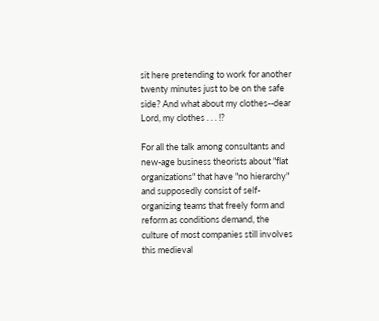sit here pretending to work for another twenty minutes just to be on the safe side? And what about my clothes--dear Lord, my clothes . . . !?

For all the talk among consultants and new-age business theorists about "flat organizations" that have "no hierarchy" and supposedly consist of self-organizing teams that freely form and reform as conditions demand, the culture of most companies still involves this medieval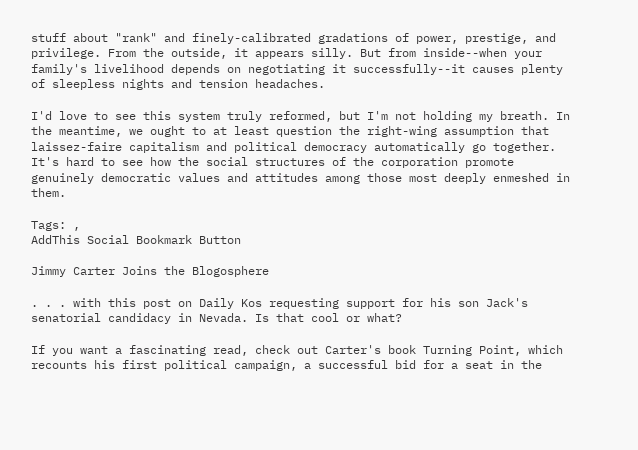stuff about "rank" and finely-calibrated gradations of power, prestige, and privilege. From the outside, it appears silly. But from inside--when your family's livelihood depends on negotiating it successfully--it causes plenty of sleepless nights and tension headaches.

I'd love to see this system truly reformed, but I'm not holding my breath. In the meantime, we ought to at least question the right-wing assumption that laissez-faire capitalism and political democracy automatically go together. It's hard to see how the social structures of the corporation promote genuinely democratic values and attitudes among those most deeply enmeshed in them.

Tags: ,
AddThis Social Bookmark Button

Jimmy Carter Joins the Blogosphere

. . . with this post on Daily Kos requesting support for his son Jack's senatorial candidacy in Nevada. Is that cool or what?

If you want a fascinating read, check out Carter's book Turning Point, which recounts his first political campaign, a successful bid for a seat in the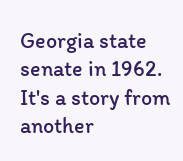Georgia state senate in 1962. It's a story from another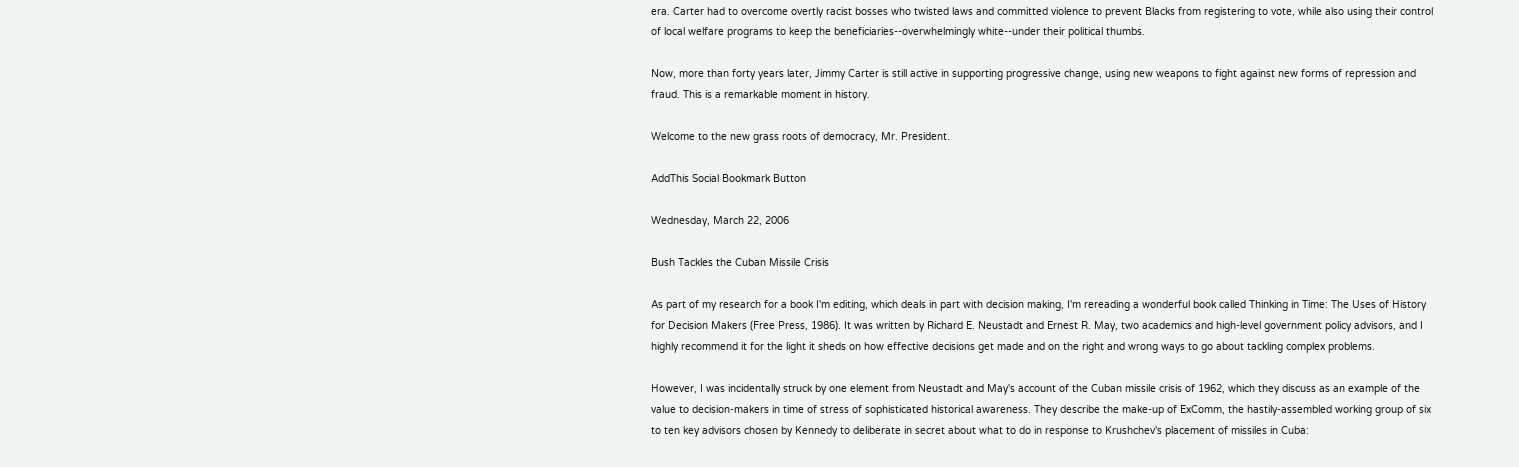era. Carter had to overcome overtly racist bosses who twisted laws and committed violence to prevent Blacks from registering to vote, while also using their control of local welfare programs to keep the beneficiaries--overwhelmingly white--under their political thumbs.

Now, more than forty years later, Jimmy Carter is still active in supporting progressive change, using new weapons to fight against new forms of repression and fraud. This is a remarkable moment in history.

Welcome to the new grass roots of democracy, Mr. President.

AddThis Social Bookmark Button

Wednesday, March 22, 2006

Bush Tackles the Cuban Missile Crisis

As part of my research for a book I'm editing, which deals in part with decision making, I'm rereading a wonderful book called Thinking in Time: The Uses of History for Decision Makers (Free Press, 1986). It was written by Richard E. Neustadt and Ernest R. May, two academics and high-level government policy advisors, and I highly recommend it for the light it sheds on how effective decisions get made and on the right and wrong ways to go about tackling complex problems.

However, I was incidentally struck by one element from Neustadt and May's account of the Cuban missile crisis of 1962, which they discuss as an example of the value to decision-makers in time of stress of sophisticated historical awareness. They describe the make-up of ExComm, the hastily-assembled working group of six to ten key advisors chosen by Kennedy to deliberate in secret about what to do in response to Krushchev's placement of missiles in Cuba: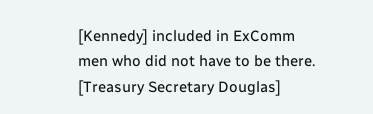[Kennedy] included in ExComm men who did not have to be there. [Treasury Secretary Douglas]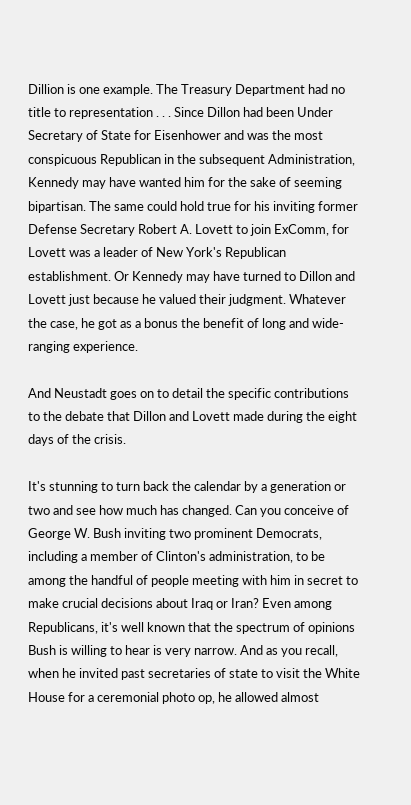Dillion is one example. The Treasury Department had no title to representation . . . Since Dillon had been Under Secretary of State for Eisenhower and was the most conspicuous Republican in the subsequent Administration, Kennedy may have wanted him for the sake of seeming bipartisan. The same could hold true for his inviting former Defense Secretary Robert A. Lovett to join ExComm, for Lovett was a leader of New York's Republican establishment. Or Kennedy may have turned to Dillon and Lovett just because he valued their judgment. Whatever the case, he got as a bonus the benefit of long and wide-ranging experience.

And Neustadt goes on to detail the specific contributions to the debate that Dillon and Lovett made during the eight days of the crisis.

It's stunning to turn back the calendar by a generation or two and see how much has changed. Can you conceive of George W. Bush inviting two prominent Democrats, including a member of Clinton's administration, to be among the handful of people meeting with him in secret to make crucial decisions about Iraq or Iran? Even among Republicans, it's well known that the spectrum of opinions Bush is willing to hear is very narrow. And as you recall, when he invited past secretaries of state to visit the White House for a ceremonial photo op, he allowed almost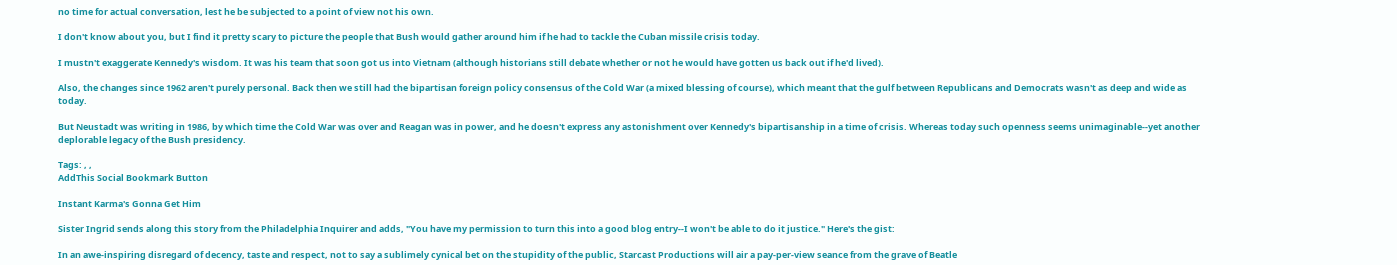no time for actual conversation, lest he be subjected to a point of view not his own.

I don't know about you, but I find it pretty scary to picture the people that Bush would gather around him if he had to tackle the Cuban missile crisis today.

I mustn't exaggerate Kennedy's wisdom. It was his team that soon got us into Vietnam (although historians still debate whether or not he would have gotten us back out if he'd lived).

Also, the changes since 1962 aren't purely personal. Back then we still had the bipartisan foreign policy consensus of the Cold War (a mixed blessing of course), which meant that the gulf between Republicans and Democrats wasn't as deep and wide as today.

But Neustadt was writing in 1986, by which time the Cold War was over and Reagan was in power, and he doesn't express any astonishment over Kennedy's bipartisanship in a time of crisis. Whereas today such openness seems unimaginable--yet another deplorable legacy of the Bush presidency.

Tags: , ,
AddThis Social Bookmark Button

Instant Karma's Gonna Get Him

Sister Ingrid sends along this story from the Philadelphia Inquirer and adds, "You have my permission to turn this into a good blog entry--I won't be able to do it justice." Here's the gist:

In an awe-inspiring disregard of decency, taste and respect, not to say a sublimely cynical bet on the stupidity of the public, Starcast Productions will air a pay-per-view seance from the grave of Beatle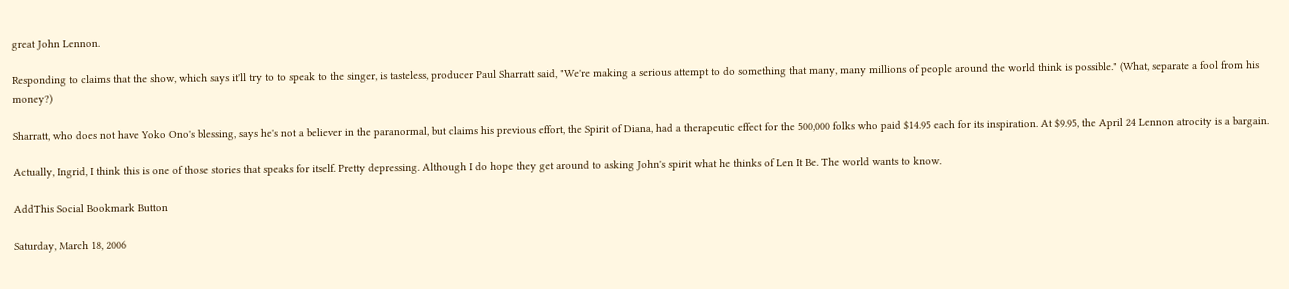great John Lennon.

Responding to claims that the show, which says it'll try to to speak to the singer, is tasteless, producer Paul Sharratt said, "We're making a serious attempt to do something that many, many millions of people around the world think is possible." (What, separate a fool from his money?)

Sharratt, who does not have Yoko Ono's blessing, says he's not a believer in the paranormal, but claims his previous effort, the Spirit of Diana, had a therapeutic effect for the 500,000 folks who paid $14.95 each for its inspiration. At $9.95, the April 24 Lennon atrocity is a bargain.

Actually, Ingrid, I think this is one of those stories that speaks for itself. Pretty depressing. Although I do hope they get around to asking John's spirit what he thinks of Len It Be. The world wants to know.

AddThis Social Bookmark Button

Saturday, March 18, 2006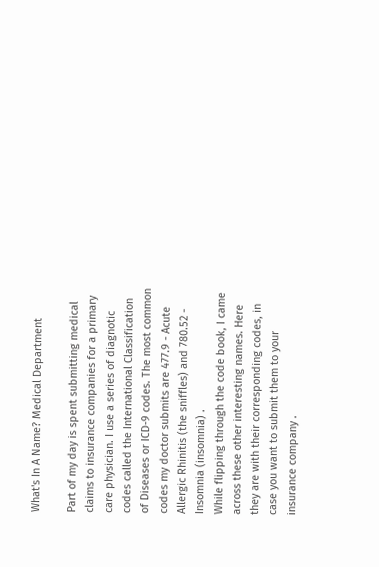What's In A Name? Medical Department

Part of my day is spent submitting medical claims to insurance companies for a primary care physician. I use a series of diagnotic codes called the International Classification of Diseases or ICD-9 codes. The most common codes my doctor submits are 477.9 - Acute Allergic Rhinitis (the sniffles) and 780.52 - Insomnia (insomnia) .
While flipping through the code book, I came across these other interesting names. Here they are with their corresponding codes, in case you want to submit them to your insurance company .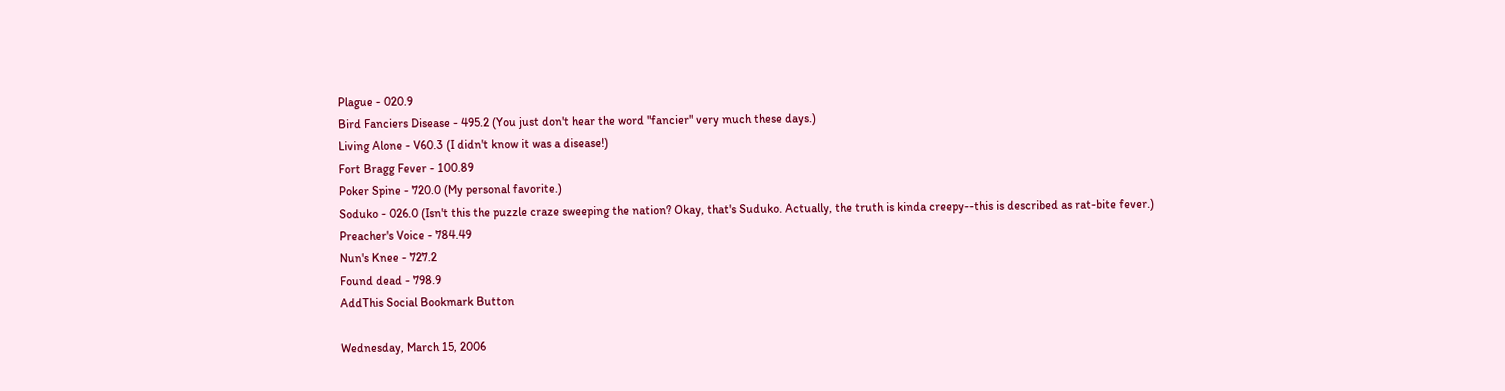Plague - 020.9
Bird Fanciers Disease - 495.2 (You just don't hear the word "fancier" very much these days.)
Living Alone - V60.3 (I didn't know it was a disease!)
Fort Bragg Fever - 100.89
Poker Spine - 720.0 (My personal favorite.)
Soduko - 026.0 (Isn't this the puzzle craze sweeping the nation? Okay, that's Suduko. Actually, the truth is kinda creepy--this is described as rat-bite fever.)
Preacher's Voice - 784.49
Nun's Knee - 727.2
Found dead - 798.9
AddThis Social Bookmark Button

Wednesday, March 15, 2006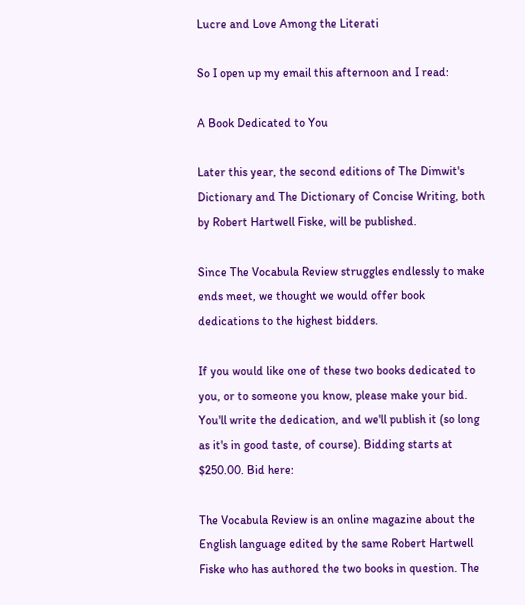Lucre and Love Among the Literati

So I open up my email this afternoon and I read:

A Book Dedicated to You

Later this year, the second editions of The Dimwit's Dictionary and The Dictionary of Concise Writing, both by Robert Hartwell Fiske, will be published.

Since The Vocabula Review struggles endlessly to make ends meet, we thought we would offer book dedications to the highest bidders.

If you would like one of these two books dedicated to you, or to someone you know, please make your bid. You'll write the dedication, and we'll publish it (so long as it's in good taste, of course). Bidding starts at $250.00. Bid here:

The Vocabula Review is an online magazine about the English language edited by the same Robert Hartwell Fiske who has authored the two books in question. The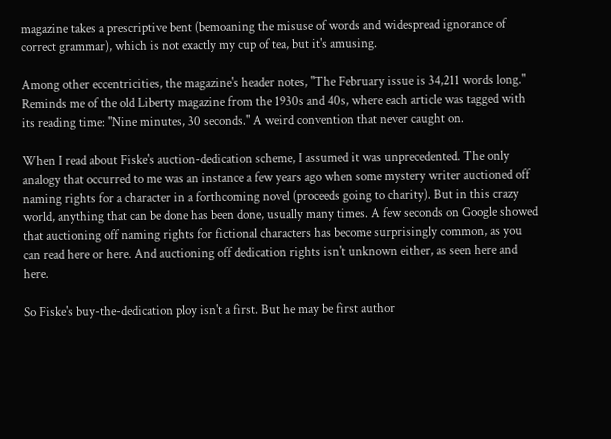magazine takes a prescriptive bent (bemoaning the misuse of words and widespread ignorance of correct grammar), which is not exactly my cup of tea, but it's amusing.

Among other eccentricities, the magazine's header notes, "The February issue is 34,211 words long." Reminds me of the old Liberty magazine from the 1930s and 40s, where each article was tagged with its reading time: "Nine minutes, 30 seconds." A weird convention that never caught on.

When I read about Fiske's auction-dedication scheme, I assumed it was unprecedented. The only analogy that occurred to me was an instance a few years ago when some mystery writer auctioned off naming rights for a character in a forthcoming novel (proceeds going to charity). But in this crazy world, anything that can be done has been done, usually many times. A few seconds on Google showed that auctioning off naming rights for fictional characters has become surprisingly common, as you can read here or here. And auctioning off dedication rights isn't unknown either, as seen here and here.

So Fiske's buy-the-dedication ploy isn't a first. But he may be first author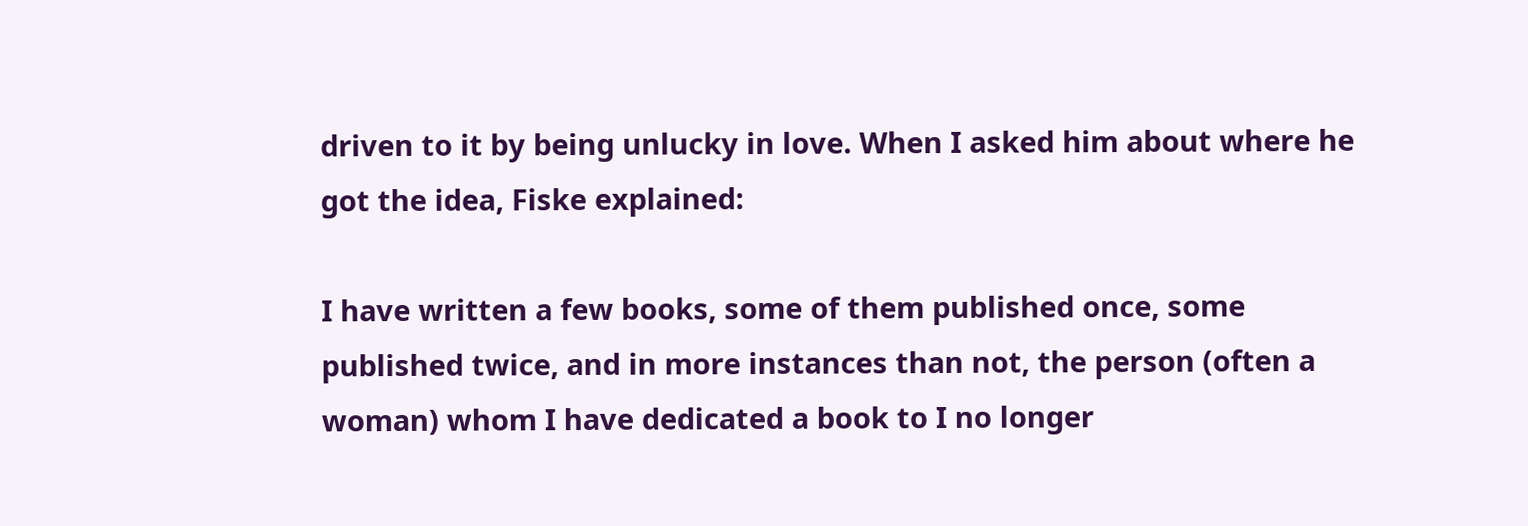driven to it by being unlucky in love. When I asked him about where he got the idea, Fiske explained:

I have written a few books, some of them published once, some published twice, and in more instances than not, the person (often a woman) whom I have dedicated a book to I no longer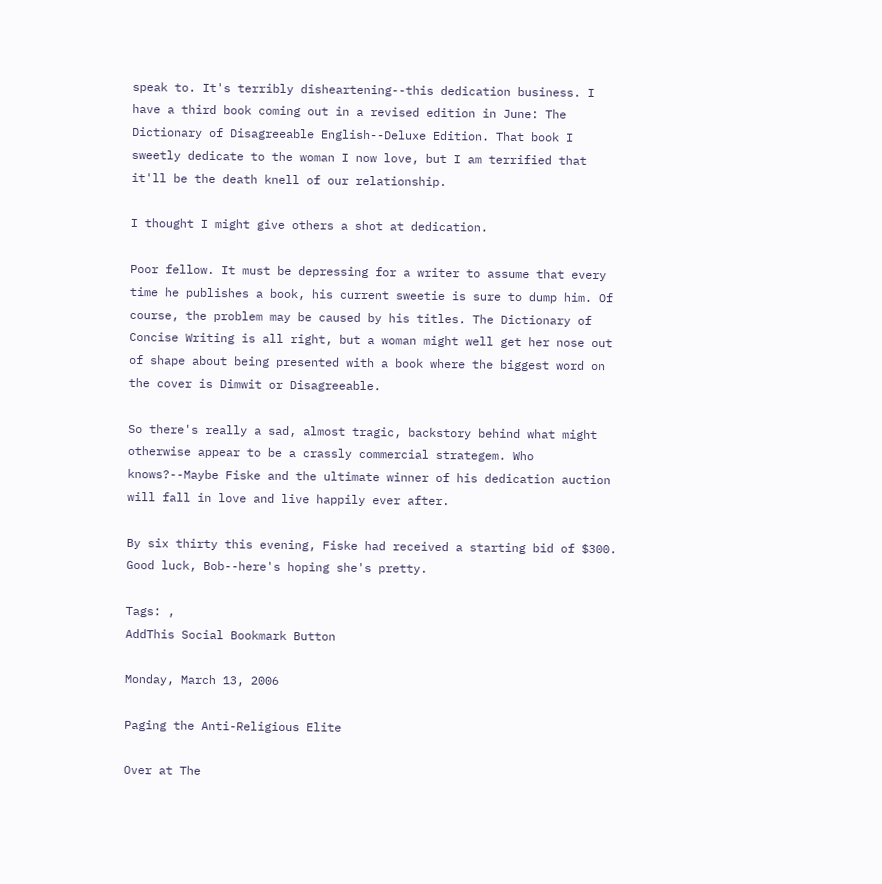speak to. It's terribly disheartening--this dedication business. I have a third book coming out in a revised edition in June: The Dictionary of Disagreeable English--Deluxe Edition. That book I sweetly dedicate to the woman I now love, but I am terrified that it'll be the death knell of our relationship.

I thought I might give others a shot at dedication.

Poor fellow. It must be depressing for a writer to assume that every time he publishes a book, his current sweetie is sure to dump him. Of course, the problem may be caused by his titles. The Dictionary of Concise Writing is all right, but a woman might well get her nose out of shape about being presented with a book where the biggest word on the cover is Dimwit or Disagreeable.

So there's really a sad, almost tragic, backstory behind what might otherwise appear to be a crassly commercial strategem. Who knows?--Maybe Fiske and the ultimate winner of his dedication auction will fall in love and live happily ever after.

By six thirty this evening, Fiske had received a starting bid of $300. Good luck, Bob--here's hoping she's pretty.

Tags: ,
AddThis Social Bookmark Button

Monday, March 13, 2006

Paging the Anti-Religious Elite

Over at The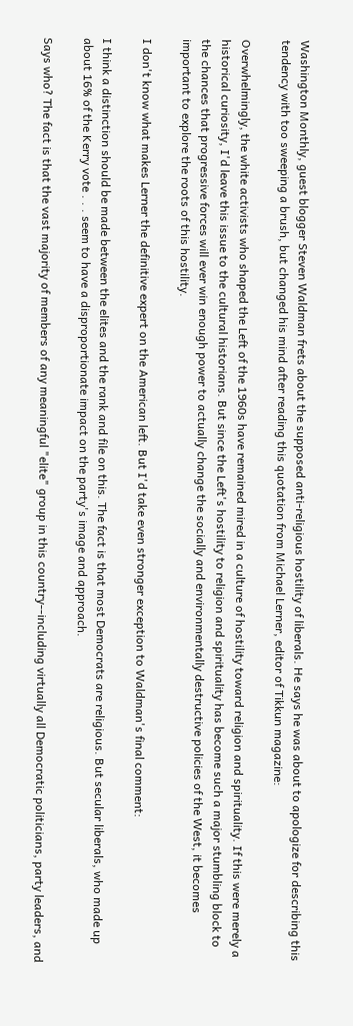Washington Monthly, guest blogger Steven Waldman frets about the supposed anti-religious hostility of liberals. He says he was about to apologize for describing this tendency with too sweeping a brush, but changed his mind after reading this quotation from Michael Lerner, editor of Tikkun magazine:

Overwhelmingly, the white activists who shaped the Left of the 1960s have remained mired in a culture of hostility toward religion and spirituality. If this were merely a historical curiosity, I'd leave this issue to the cultural historians. But since the Left's hostility to religion and spirituality has become such a major stumbling block to the chances that progressive forces will ever win enough power to actually change the socially and environmentally destructive policies of the West, it becomes important to explore the roots of this hostility.

I don't know what makes Lerner the definitive expert on the American left. But I'd take even stronger exception to Waldman's final comment:

I think a distinction should be made between the elites and the rank and file on this. The fact is that most Democrats are religious. But secular liberals, who made up about 16% of the Kerry vote . . . seem to have a disproportionate impact on the party's image and approach.

Says who? The fact is that the vast majority of members of any meaningful "elite" group in this country--including virtually all Democratic politicians, party leaders, and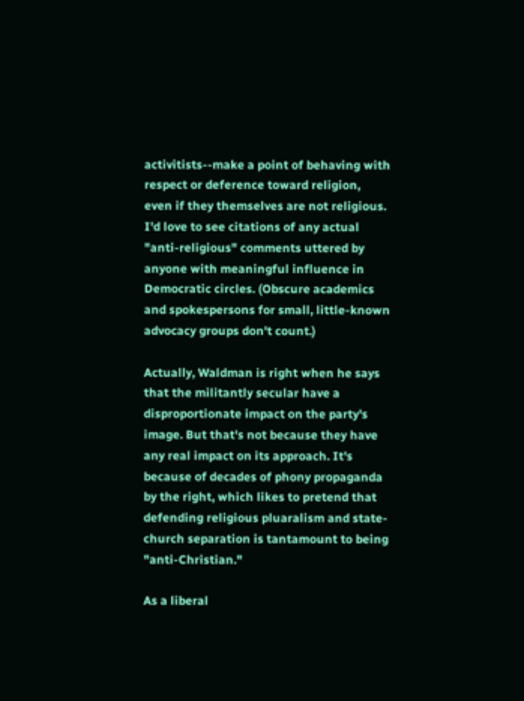activitists--make a point of behaving with respect or deference toward religion, even if they themselves are not religious. I'd love to see citations of any actual "anti-religious" comments uttered by anyone with meaningful influence in Democratic circles. (Obscure academics and spokespersons for small, little-known advocacy groups don't count.)

Actually, Waldman is right when he says that the militantly secular have a disproportionate impact on the party's image. But that's not because they have any real impact on its approach. It's because of decades of phony propaganda by the right, which likes to pretend that defending religious pluaralism and state-church separation is tantamount to being "anti-Christian."

As a liberal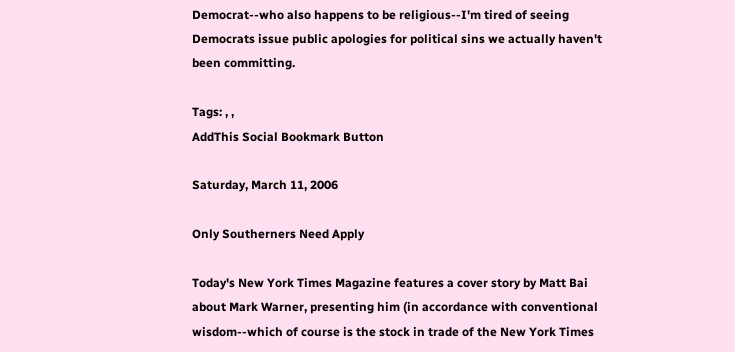Democrat--who also happens to be religious--I'm tired of seeing Democrats issue public apologies for political sins we actually haven't been committing.

Tags: , ,
AddThis Social Bookmark Button

Saturday, March 11, 2006

Only Southerners Need Apply

Today's New York Times Magazine features a cover story by Matt Bai about Mark Warner, presenting him (in accordance with conventional wisdom--which of course is the stock in trade of the New York Times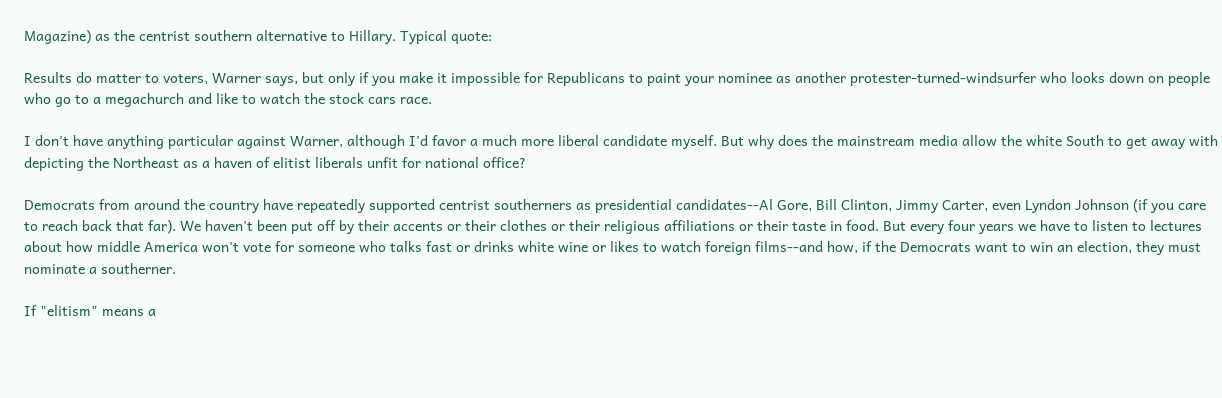Magazine) as the centrist southern alternative to Hillary. Typical quote:

Results do matter to voters, Warner says, but only if you make it impossible for Republicans to paint your nominee as another protester-turned-windsurfer who looks down on people who go to a megachurch and like to watch the stock cars race.

I don't have anything particular against Warner, although I'd favor a much more liberal candidate myself. But why does the mainstream media allow the white South to get away with depicting the Northeast as a haven of elitist liberals unfit for national office?

Democrats from around the country have repeatedly supported centrist southerners as presidential candidates--Al Gore, Bill Clinton, Jimmy Carter, even Lyndon Johnson (if you care to reach back that far). We haven't been put off by their accents or their clothes or their religious affiliations or their taste in food. But every four years we have to listen to lectures about how middle America won't vote for someone who talks fast or drinks white wine or likes to watch foreign films--and how, if the Democrats want to win an election, they must nominate a southerner.

If "elitism" means a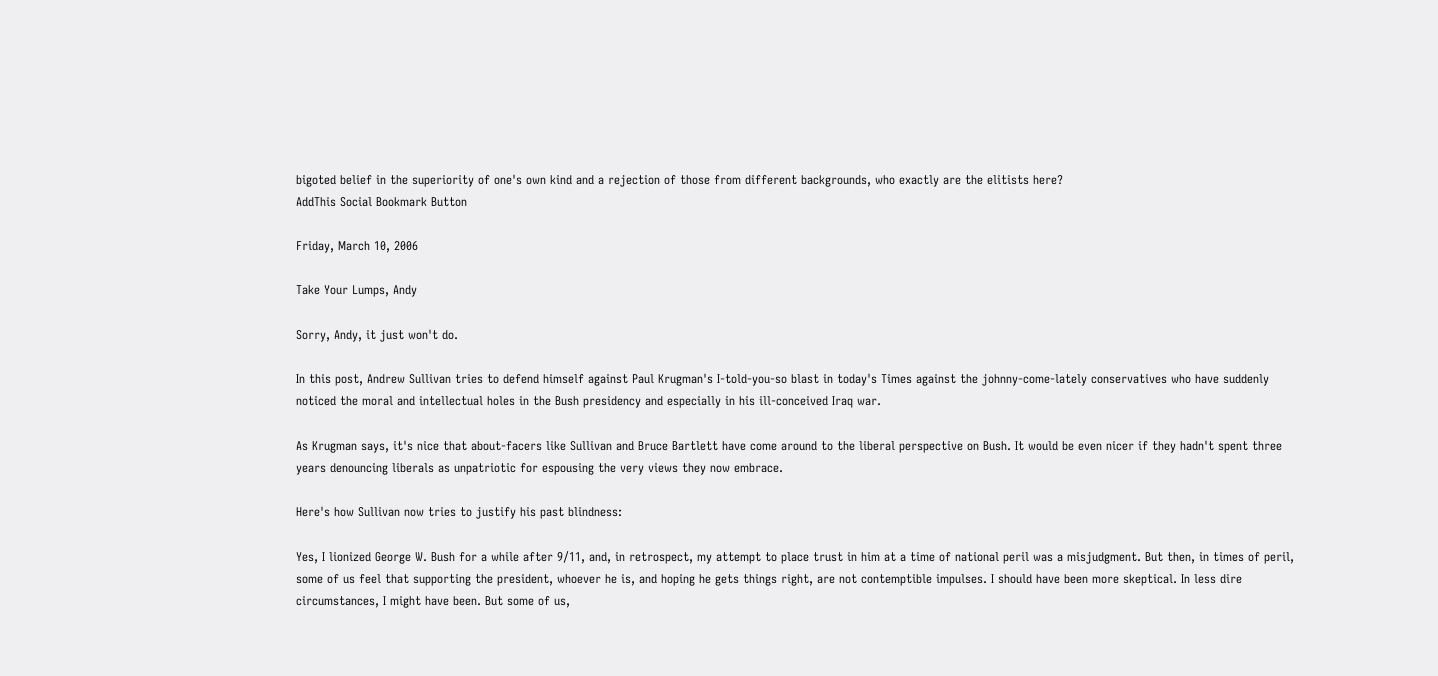bigoted belief in the superiority of one's own kind and a rejection of those from different backgrounds, who exactly are the elitists here?
AddThis Social Bookmark Button

Friday, March 10, 2006

Take Your Lumps, Andy

Sorry, Andy, it just won't do.

In this post, Andrew Sullivan tries to defend himself against Paul Krugman's I-told-you-so blast in today's Times against the johnny-come-lately conservatives who have suddenly noticed the moral and intellectual holes in the Bush presidency and especially in his ill-conceived Iraq war.

As Krugman says, it's nice that about-facers like Sullivan and Bruce Bartlett have come around to the liberal perspective on Bush. It would be even nicer if they hadn't spent three years denouncing liberals as unpatriotic for espousing the very views they now embrace.

Here's how Sullivan now tries to justify his past blindness:

Yes, I lionized George W. Bush for a while after 9/11, and, in retrospect, my attempt to place trust in him at a time of national peril was a misjudgment. But then, in times of peril, some of us feel that supporting the president, whoever he is, and hoping he gets things right, are not contemptible impulses. I should have been more skeptical. In less dire circumstances, I might have been. But some of us,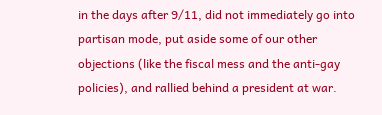in the days after 9/11, did not immediately go into partisan mode, put aside some of our other objections (like the fiscal mess and the anti-gay policies), and rallied behind a president at war.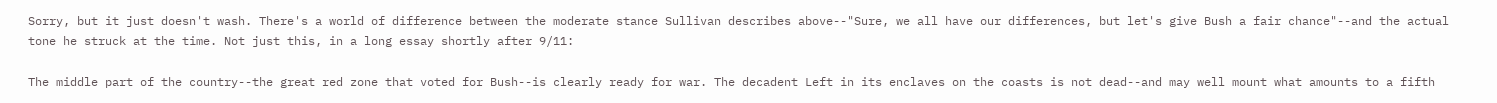Sorry, but it just doesn't wash. There's a world of difference between the moderate stance Sullivan describes above--"Sure, we all have our differences, but let's give Bush a fair chance"--and the actual tone he struck at the time. Not just this, in a long essay shortly after 9/11:

The middle part of the country--the great red zone that voted for Bush--is clearly ready for war. The decadent Left in its enclaves on the coasts is not dead--and may well mount what amounts to a fifth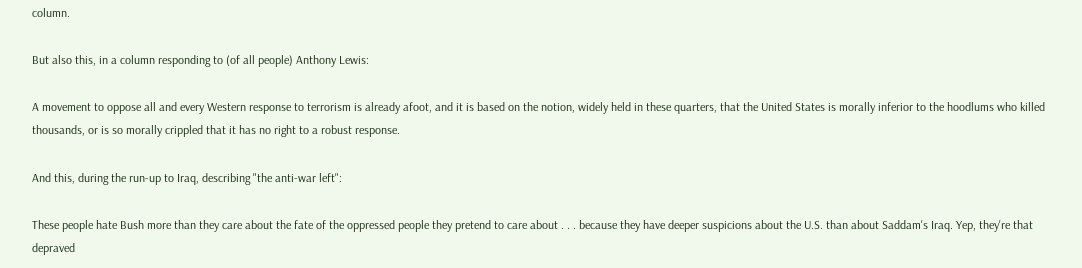column.

But also this, in a column responding to (of all people) Anthony Lewis:

A movement to oppose all and every Western response to terrorism is already afoot, and it is based on the notion, widely held in these quarters, that the United States is morally inferior to the hoodlums who killed thousands, or is so morally crippled that it has no right to a robust response.

And this, during the run-up to Iraq, describing "the anti-war left":

These people hate Bush more than they care about the fate of the oppressed people they pretend to care about . . . because they have deeper suspicions about the U.S. than about Saddam's Iraq. Yep, they're that depraved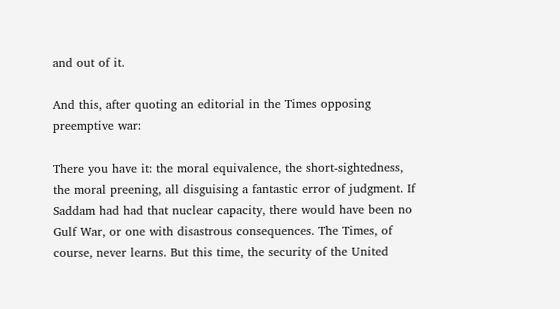and out of it.

And this, after quoting an editorial in the Times opposing preemptive war:

There you have it: the moral equivalence, the short-sightedness, the moral preening, all disguising a fantastic error of judgment. If Saddam had had that nuclear capacity, there would have been no Gulf War, or one with disastrous consequences. The Times, of course, never learns. But this time, the security of the United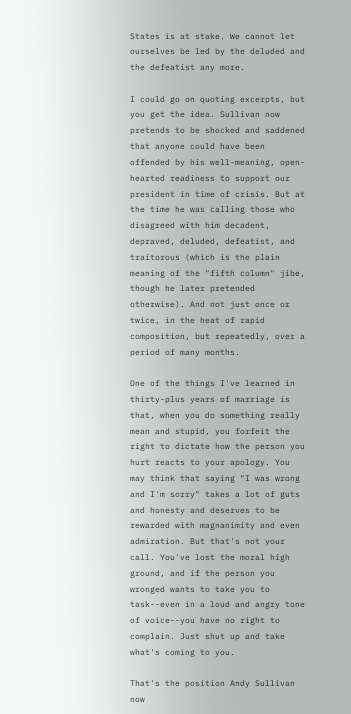States is at stake. We cannot let ourselves be led by the deluded and the defeatist any more.

I could go on quoting excerpts, but you get the idea. Sullivan now pretends to be shocked and saddened that anyone could have been offended by his well-meaning, open-hearted readiness to support our president in time of crisis. But at the time he was calling those who disagreed with him decadent, depraved, deluded, defeatist, and traitorous (which is the plain meaning of the "fifth column" jibe, though he later pretended otherwise). And not just once or twice, in the heat of rapid composition, but repeatedly, over a period of many months.

One of the things I've learned in thirty-plus years of marriage is that, when you do something really mean and stupid, you forfeit the right to dictate how the person you hurt reacts to your apology. You may think that saying "I was wrong and I'm sorry" takes a lot of guts and honesty and deserves to be rewarded with magnanimity and even admiration. But that's not your call. You've lost the moral high ground, and if the person you wronged wants to take you to task--even in a loud and angry tone of voice--you have no right to complain. Just shut up and take what's coming to you.

That's the position Andy Sullivan now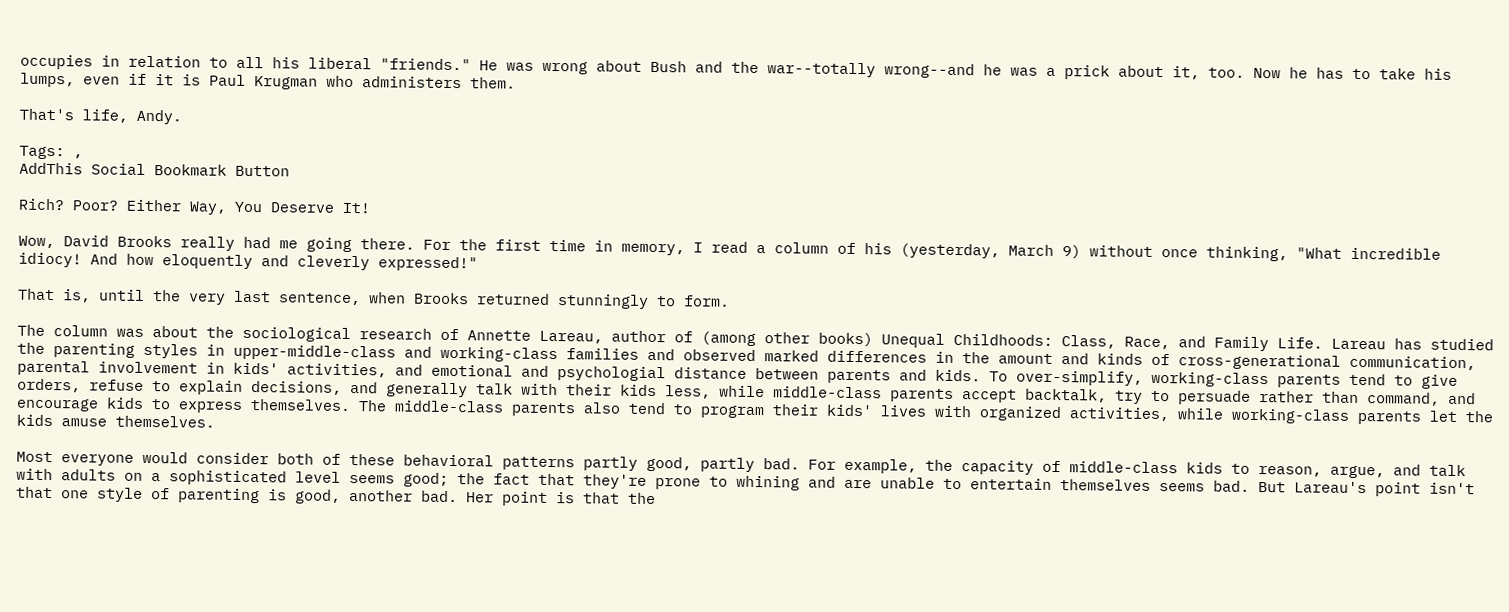occupies in relation to all his liberal "friends." He was wrong about Bush and the war--totally wrong--and he was a prick about it, too. Now he has to take his lumps, even if it is Paul Krugman who administers them.

That's life, Andy.

Tags: ,
AddThis Social Bookmark Button

Rich? Poor? Either Way, You Deserve It!

Wow, David Brooks really had me going there. For the first time in memory, I read a column of his (yesterday, March 9) without once thinking, "What incredible idiocy! And how eloquently and cleverly expressed!"

That is, until the very last sentence, when Brooks returned stunningly to form.

The column was about the sociological research of Annette Lareau, author of (among other books) Unequal Childhoods: Class, Race, and Family Life. Lareau has studied the parenting styles in upper-middle-class and working-class families and observed marked differences in the amount and kinds of cross-generational communication, parental involvement in kids' activities, and emotional and psychologial distance between parents and kids. To over-simplify, working-class parents tend to give orders, refuse to explain decisions, and generally talk with their kids less, while middle-class parents accept backtalk, try to persuade rather than command, and encourage kids to express themselves. The middle-class parents also tend to program their kids' lives with organized activities, while working-class parents let the kids amuse themselves.

Most everyone would consider both of these behavioral patterns partly good, partly bad. For example, the capacity of middle-class kids to reason, argue, and talk with adults on a sophisticated level seems good; the fact that they're prone to whining and are unable to entertain themselves seems bad. But Lareau's point isn't that one style of parenting is good, another bad. Her point is that the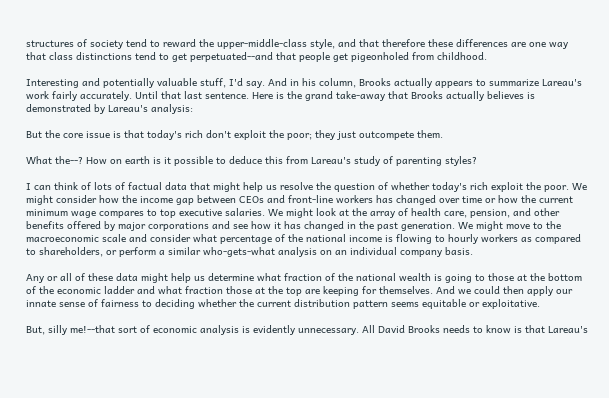structures of society tend to reward the upper-middle-class style, and that therefore these differences are one way that class distinctions tend to get perpetuated--and that people get pigeonholed from childhood.

Interesting and potentially valuable stuff, I'd say. And in his column, Brooks actually appears to summarize Lareau's work fairly accurately. Until that last sentence. Here is the grand take-away that Brooks actually believes is demonstrated by Lareau's analysis:

But the core issue is that today's rich don't exploit the poor; they just outcompete them.

What the--? How on earth is it possible to deduce this from Lareau's study of parenting styles?

I can think of lots of factual data that might help us resolve the question of whether today's rich exploit the poor. We might consider how the income gap between CEOs and front-line workers has changed over time or how the current minimum wage compares to top executive salaries. We might look at the array of health care, pension, and other benefits offered by major corporations and see how it has changed in the past generation. We might move to the macroeconomic scale and consider what percentage of the national income is flowing to hourly workers as compared to shareholders, or perform a similar who-gets-what analysis on an individual company basis.

Any or all of these data might help us determine what fraction of the national wealth is going to those at the bottom of the economic ladder and what fraction those at the top are keeping for themselves. And we could then apply our innate sense of fairness to deciding whether the current distribution pattern seems equitable or exploitative.

But, silly me!--that sort of economic analysis is evidently unnecessary. All David Brooks needs to know is that Lareau's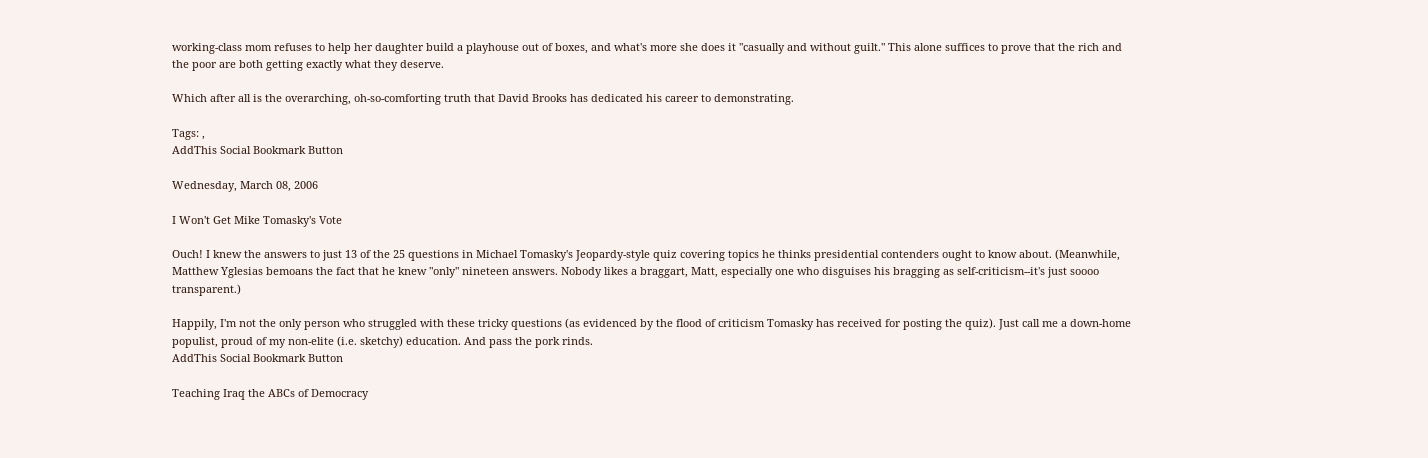working-class mom refuses to help her daughter build a playhouse out of boxes, and what's more she does it "casually and without guilt." This alone suffices to prove that the rich and the poor are both getting exactly what they deserve.

Which after all is the overarching, oh-so-comforting truth that David Brooks has dedicated his career to demonstrating.

Tags: ,
AddThis Social Bookmark Button

Wednesday, March 08, 2006

I Won't Get Mike Tomasky's Vote

Ouch! I knew the answers to just 13 of the 25 questions in Michael Tomasky's Jeopardy-style quiz covering topics he thinks presidential contenders ought to know about. (Meanwhile, Matthew Yglesias bemoans the fact that he knew "only" nineteen answers. Nobody likes a braggart, Matt, especially one who disguises his bragging as self-criticism--it's just soooo transparent.)

Happily, I'm not the only person who struggled with these tricky questions (as evidenced by the flood of criticism Tomasky has received for posting the quiz). Just call me a down-home populist, proud of my non-elite (i.e. sketchy) education. And pass the pork rinds.
AddThis Social Bookmark Button

Teaching Iraq the ABCs of Democracy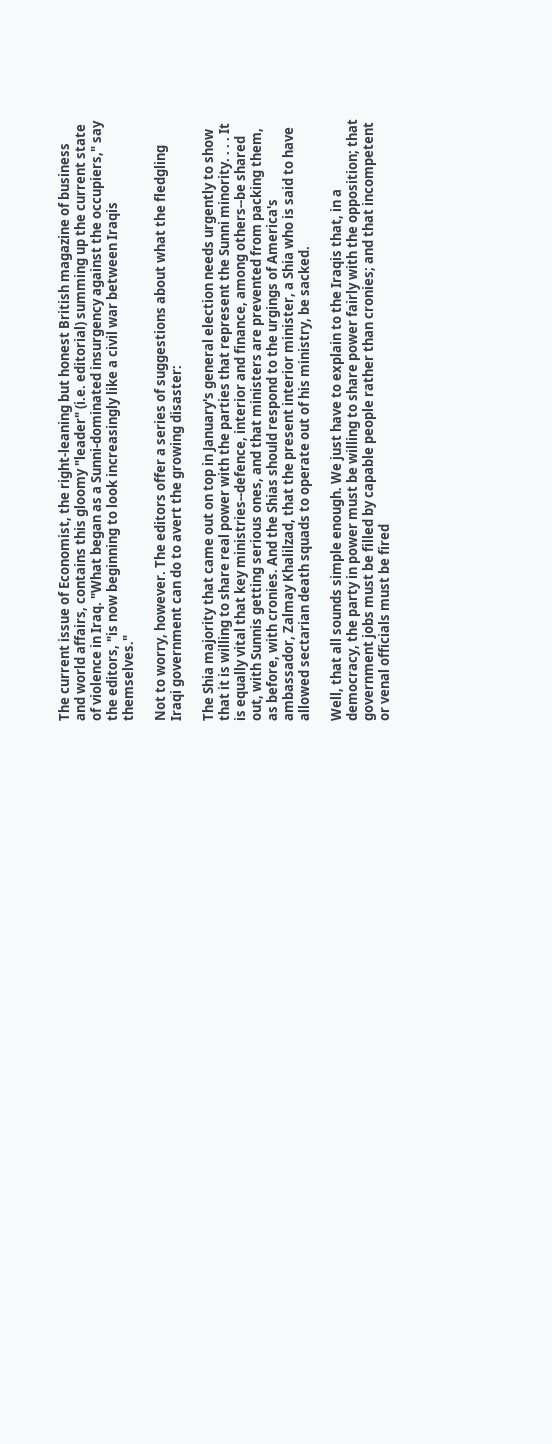The current issue of Economist, the right-leaning but honest British magazine of business and world affairs, contains this gloomy "leader" (i.e. editorial) summing up the current state of violence in Iraq. "What began as a Sunni-dominated insurgency against the occupiers," say the editors, "is now beginning to look increasingly like a civil war between Iraqis themselves."

Not to worry, however. The editors offer a series of suggestions about what the fledgling Iraqi government can do to avert the growing disaster:

The Shia majority that came out on top in January's general election needs urgently to show that it is willing to share real power with the parties that represent the Sunni minority. . . . It is equally vital that key ministries--defence, interior and finance, among others--be shared out, with Sunnis getting serious ones, and that ministers are prevented from packing them, as before, with cronies. And the Shias should respond to the urgings of America's ambassador, Zalmay Khalilzad, that the present interior minister, a Shia who is said to have allowed sectarian death squads to operate out of his ministry, be sacked.

Well, that all sounds simple enough. We just have to explain to the Iraqis that, in a democracy, the party in power must be willing to share power fairly with the opposition; that government jobs must be filled by capable people rather than cronies; and that incompetent or venal officials must be fired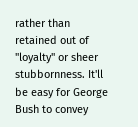rather than retained out of "loyalty" or sheer stubbornness. It'll be easy for George Bush to convey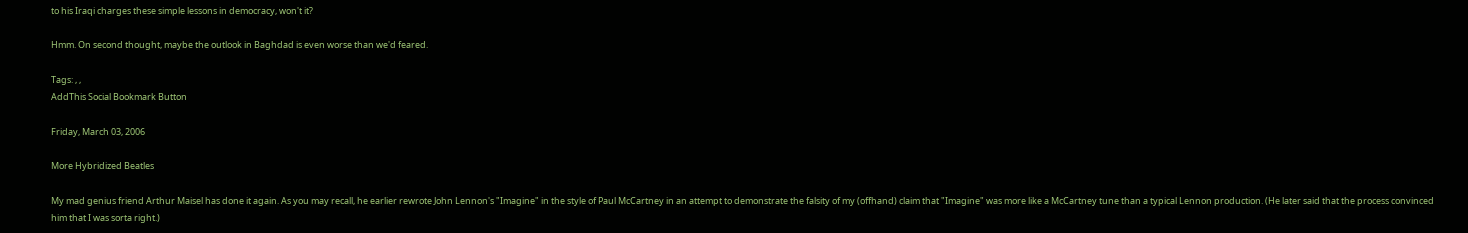to his Iraqi charges these simple lessons in democracy, won't it?

Hmm. On second thought, maybe the outlook in Baghdad is even worse than we'd feared.

Tags: , ,
AddThis Social Bookmark Button

Friday, March 03, 2006

More Hybridized Beatles

My mad genius friend Arthur Maisel has done it again. As you may recall, he earlier rewrote John Lennon's "Imagine" in the style of Paul McCartney in an attempt to demonstrate the falsity of my (offhand) claim that "Imagine" was more like a McCartney tune than a typical Lennon production. (He later said that the process convinced him that I was sorta right.)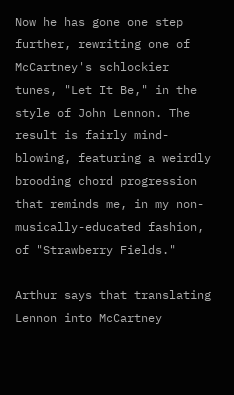Now he has gone one step further, rewriting one of McCartney's schlockier tunes, "Let It Be," in the style of John Lennon. The result is fairly mind-blowing, featuring a weirdly brooding chord progression that reminds me, in my non-musically-educated fashion, of "Strawberry Fields."

Arthur says that translating Lennon into McCartney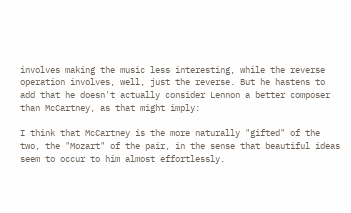involves making the music less interesting, while the reverse operation involves, well, just the reverse. But he hastens to add that he doesn't actually consider Lennon a better composer than McCartney, as that might imply:

I think that McCartney is the more naturally "gifted" of the two, the "Mozart" of the pair, in the sense that beautiful ideas seem to occur to him almost effortlessly.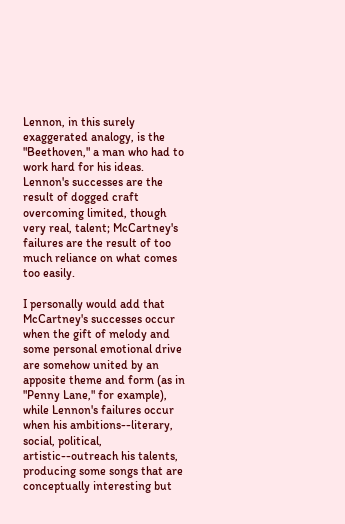Lennon, in this surely exaggerated analogy, is the "Beethoven," a man who had to work hard for his ideas. Lennon's successes are the result of dogged craft overcoming limited, though very real, talent; McCartney's failures are the result of too much reliance on what comes too easily.

I personally would add that McCartney's successes occur when the gift of melody and some personal emotional drive are somehow united by an apposite theme and form (as in "Penny Lane," for example), while Lennon's failures occur when his ambitions--literary, social, political, artistic--outreach his talents, producing some songs that are conceptually interesting but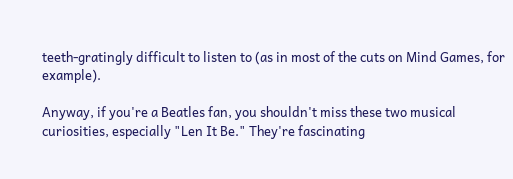teeth-gratingly difficult to listen to (as in most of the cuts on Mind Games, for example).

Anyway, if you're a Beatles fan, you shouldn't miss these two musical curiosities, especially "Len It Be." They're fascinating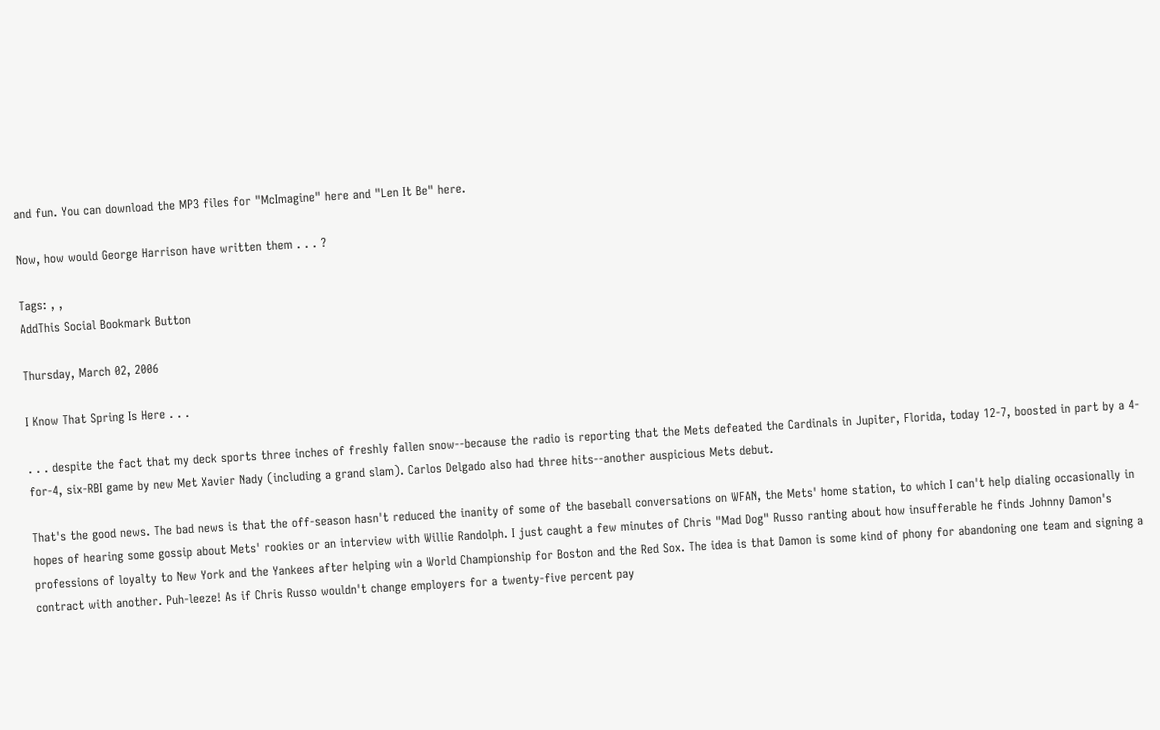and fun. You can download the MP3 files for "McImagine" here and "Len It Be" here.

Now, how would George Harrison have written them . . . ?

Tags: , ,
AddThis Social Bookmark Button

Thursday, March 02, 2006

I Know That Spring Is Here . . .

. . . despite the fact that my deck sports three inches of freshly fallen snow--because the radio is reporting that the Mets defeated the Cardinals in Jupiter, Florida, today 12-7, boosted in part by a 4-for-4, six-RBI game by new Met Xavier Nady (including a grand slam). Carlos Delgado also had three hits--another auspicious Mets debut.

That's the good news. The bad news is that the off-season hasn't reduced the inanity of some of the baseball conversations on WFAN, the Mets' home station, to which I can't help dialing occasionally in hopes of hearing some gossip about Mets' rookies or an interview with Willie Randolph. I just caught a few minutes of Chris "Mad Dog" Russo ranting about how insufferable he finds Johnny Damon's professions of loyalty to New York and the Yankees after helping win a World Championship for Boston and the Red Sox. The idea is that Damon is some kind of phony for abandoning one team and signing a contract with another. Puh-leeze! As if Chris Russo wouldn't change employers for a twenty-five percent pay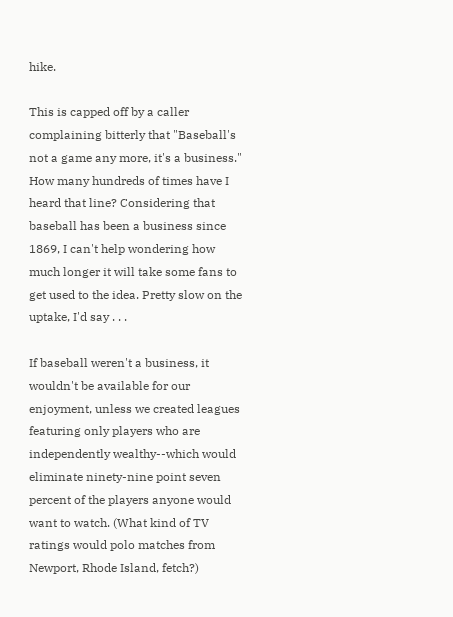hike.

This is capped off by a caller complaining bitterly that "Baseball's not a game any more, it's a business." How many hundreds of times have I heard that line? Considering that baseball has been a business since 1869, I can't help wondering how much longer it will take some fans to get used to the idea. Pretty slow on the uptake, I'd say . . .

If baseball weren't a business, it wouldn't be available for our enjoyment, unless we created leagues featuring only players who are independently wealthy--which would eliminate ninety-nine point seven percent of the players anyone would want to watch. (What kind of TV ratings would polo matches from Newport, Rhode Island, fetch?)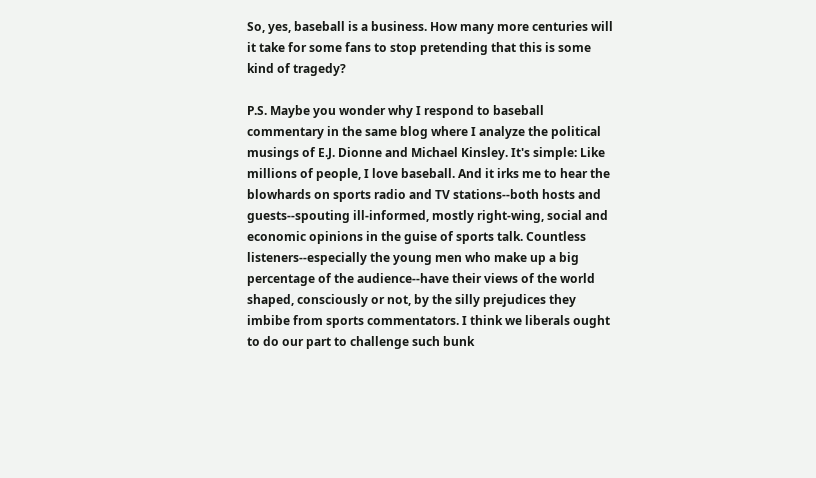So, yes, baseball is a business. How many more centuries will it take for some fans to stop pretending that this is some kind of tragedy?

P.S. Maybe you wonder why I respond to baseball commentary in the same blog where I analyze the political musings of E.J. Dionne and Michael Kinsley. It's simple: Like millions of people, I love baseball. And it irks me to hear the blowhards on sports radio and TV stations--both hosts and guests--spouting ill-informed, mostly right-wing, social and economic opinions in the guise of sports talk. Countless listeners--especially the young men who make up a big percentage of the audience--have their views of the world shaped, consciously or not, by the silly prejudices they imbibe from sports commentators. I think we liberals ought to do our part to challenge such bunk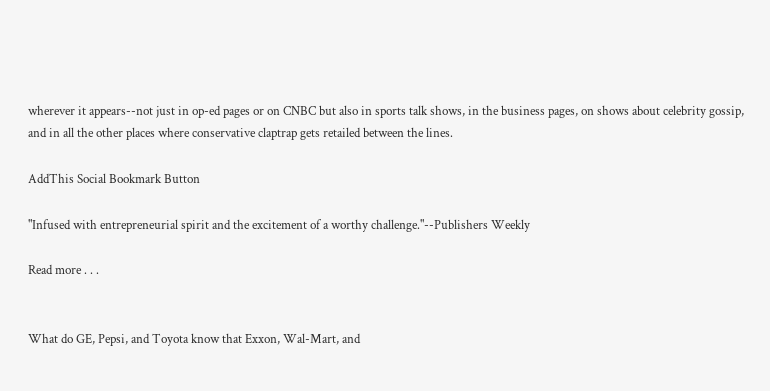wherever it appears--not just in op-ed pages or on CNBC but also in sports talk shows, in the business pages, on shows about celebrity gossip, and in all the other places where conservative claptrap gets retailed between the lines.

AddThis Social Bookmark Button

"Infused with entrepreneurial spirit and the excitement of a worthy challenge."--Publishers Weekly

Read more . . .


What do GE, Pepsi, and Toyota know that Exxon, Wal-Mart, and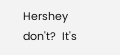Hershey don't?  It's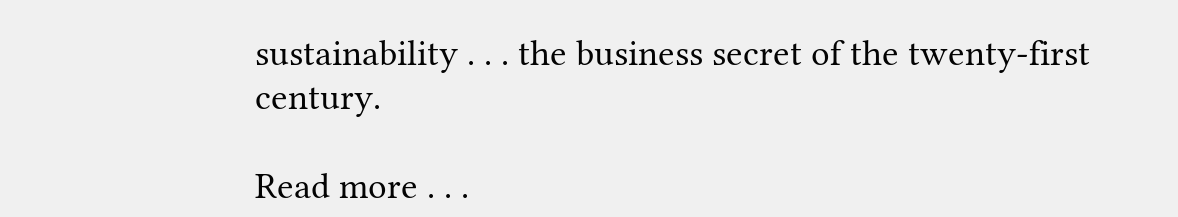sustainability . . . the business secret of the twenty-first century.

Read more . . .